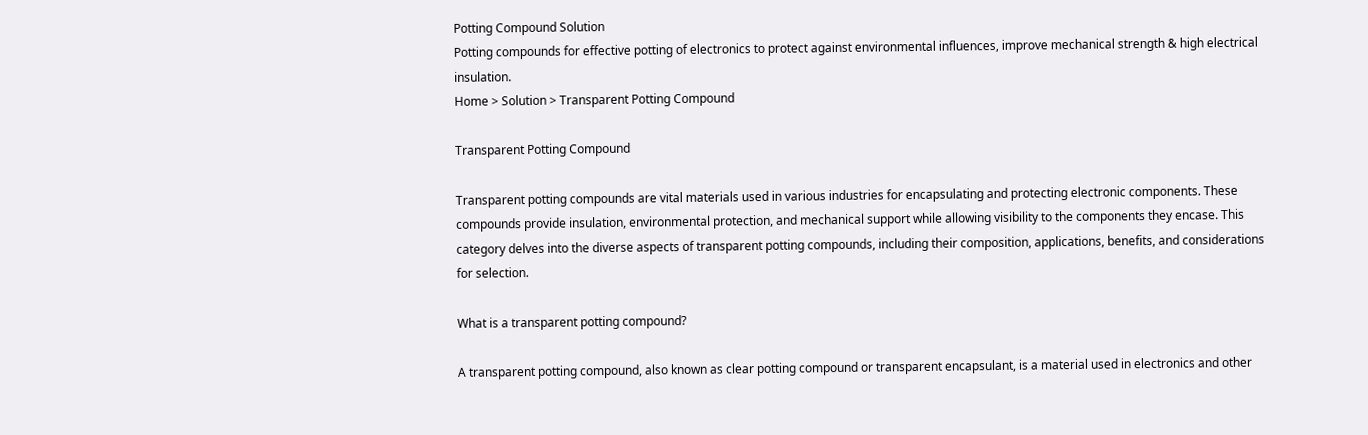Potting Compound Solution
Potting compounds for effective potting of electronics to protect against environmental influences, improve mechanical strength & high electrical insulation.
Home > Solution > Transparent Potting Compound

Transparent Potting Compound

Transparent potting compounds are vital materials used in various industries for encapsulating and protecting electronic components. These compounds provide insulation, environmental protection, and mechanical support while allowing visibility to the components they encase. This category delves into the diverse aspects of transparent potting compounds, including their composition, applications, benefits, and considerations for selection.

What is a transparent potting compound?

A transparent potting compound, also known as clear potting compound or transparent encapsulant, is a material used in electronics and other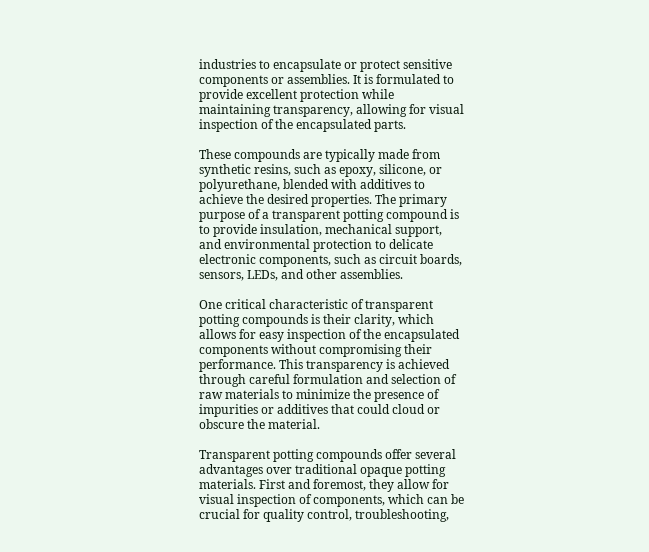industries to encapsulate or protect sensitive components or assemblies. It is formulated to provide excellent protection while maintaining transparency, allowing for visual inspection of the encapsulated parts.

These compounds are typically made from synthetic resins, such as epoxy, silicone, or polyurethane, blended with additives to achieve the desired properties. The primary purpose of a transparent potting compound is to provide insulation, mechanical support, and environmental protection to delicate electronic components, such as circuit boards, sensors, LEDs, and other assemblies.

One critical characteristic of transparent potting compounds is their clarity, which allows for easy inspection of the encapsulated components without compromising their performance. This transparency is achieved through careful formulation and selection of raw materials to minimize the presence of impurities or additives that could cloud or obscure the material.

Transparent potting compounds offer several advantages over traditional opaque potting materials. First and foremost, they allow for visual inspection of components, which can be crucial for quality control, troubleshooting,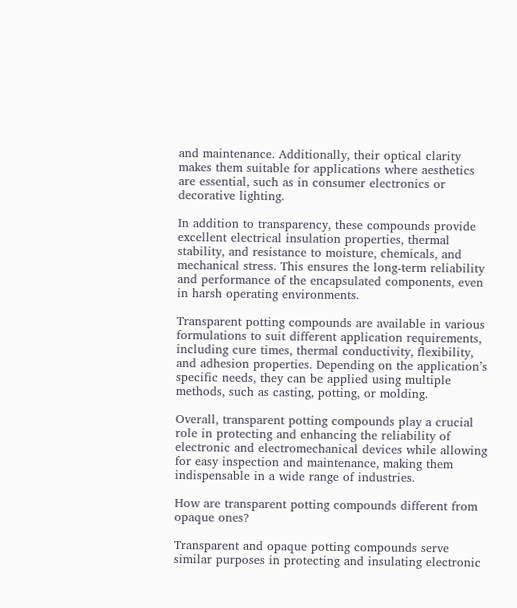and maintenance. Additionally, their optical clarity makes them suitable for applications where aesthetics are essential, such as in consumer electronics or decorative lighting.

In addition to transparency, these compounds provide excellent electrical insulation properties, thermal stability, and resistance to moisture, chemicals, and mechanical stress. This ensures the long-term reliability and performance of the encapsulated components, even in harsh operating environments.

Transparent potting compounds are available in various formulations to suit different application requirements, including cure times, thermal conductivity, flexibility, and adhesion properties. Depending on the application’s specific needs, they can be applied using multiple methods, such as casting, potting, or molding.

Overall, transparent potting compounds play a crucial role in protecting and enhancing the reliability of electronic and electromechanical devices while allowing for easy inspection and maintenance, making them indispensable in a wide range of industries.

How are transparent potting compounds different from opaque ones?

Transparent and opaque potting compounds serve similar purposes in protecting and insulating electronic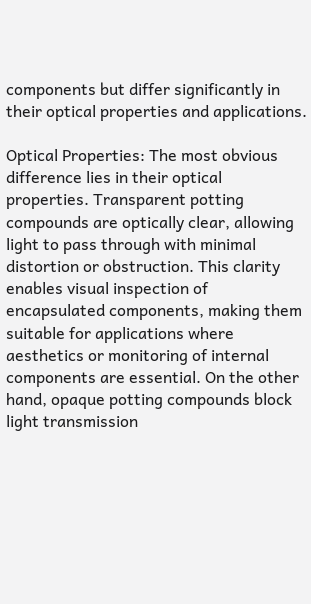components but differ significantly in their optical properties and applications.

Optical Properties: The most obvious difference lies in their optical properties. Transparent potting compounds are optically clear, allowing light to pass through with minimal distortion or obstruction. This clarity enables visual inspection of encapsulated components, making them suitable for applications where aesthetics or monitoring of internal components are essential. On the other hand, opaque potting compounds block light transmission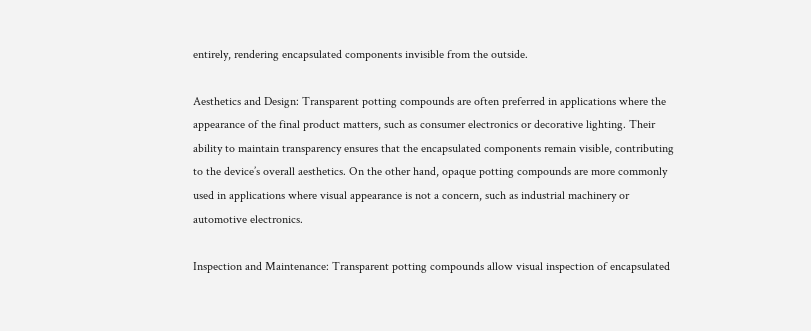entirely, rendering encapsulated components invisible from the outside.

Aesthetics and Design: Transparent potting compounds are often preferred in applications where the appearance of the final product matters, such as consumer electronics or decorative lighting. Their ability to maintain transparency ensures that the encapsulated components remain visible, contributing to the device’s overall aesthetics. On the other hand, opaque potting compounds are more commonly used in applications where visual appearance is not a concern, such as industrial machinery or automotive electronics.

Inspection and Maintenance: Transparent potting compounds allow visual inspection of encapsulated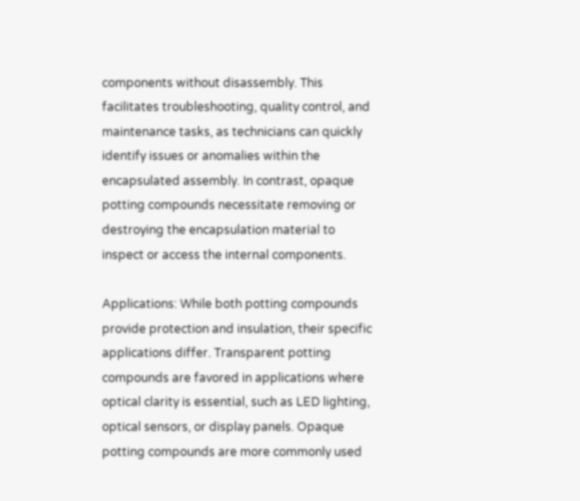components without disassembly. This facilitates troubleshooting, quality control, and maintenance tasks, as technicians can quickly identify issues or anomalies within the encapsulated assembly. In contrast, opaque potting compounds necessitate removing or destroying the encapsulation material to inspect or access the internal components.

Applications: While both potting compounds provide protection and insulation, their specific applications differ. Transparent potting compounds are favored in applications where optical clarity is essential, such as LED lighting, optical sensors, or display panels. Opaque potting compounds are more commonly used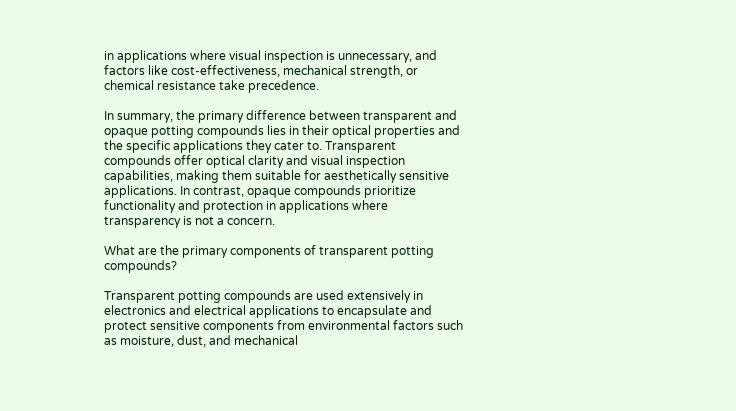in applications where visual inspection is unnecessary, and factors like cost-effectiveness, mechanical strength, or chemical resistance take precedence.

In summary, the primary difference between transparent and opaque potting compounds lies in their optical properties and the specific applications they cater to. Transparent compounds offer optical clarity and visual inspection capabilities, making them suitable for aesthetically sensitive applications. In contrast, opaque compounds prioritize functionality and protection in applications where transparency is not a concern.

What are the primary components of transparent potting compounds?

Transparent potting compounds are used extensively in electronics and electrical applications to encapsulate and protect sensitive components from environmental factors such as moisture, dust, and mechanical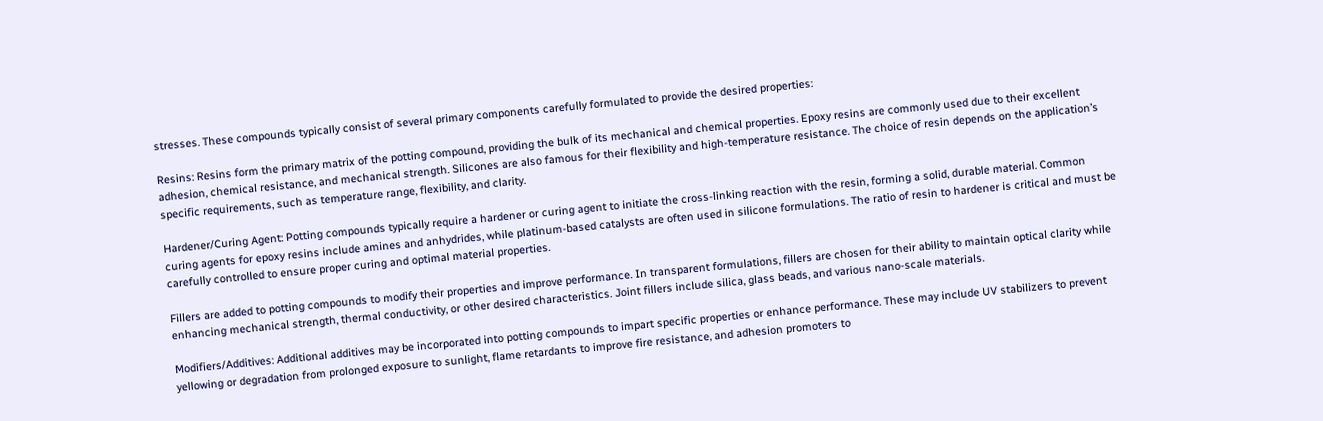stresses. These compounds typically consist of several primary components carefully formulated to provide the desired properties:

Resins: Resins form the primary matrix of the potting compound, providing the bulk of its mechanical and chemical properties. Epoxy resins are commonly used due to their excellent adhesion, chemical resistance, and mechanical strength. Silicones are also famous for their flexibility and high-temperature resistance. The choice of resin depends on the application’s specific requirements, such as temperature range, flexibility, and clarity.

Hardener/Curing Agent: Potting compounds typically require a hardener or curing agent to initiate the cross-linking reaction with the resin, forming a solid, durable material. Common curing agents for epoxy resins include amines and anhydrides, while platinum-based catalysts are often used in silicone formulations. The ratio of resin to hardener is critical and must be carefully controlled to ensure proper curing and optimal material properties.

Fillers are added to potting compounds to modify their properties and improve performance. In transparent formulations, fillers are chosen for their ability to maintain optical clarity while enhancing mechanical strength, thermal conductivity, or other desired characteristics. Joint fillers include silica, glass beads, and various nano-scale materials.

Modifiers/Additives: Additional additives may be incorporated into potting compounds to impart specific properties or enhance performance. These may include UV stabilizers to prevent yellowing or degradation from prolonged exposure to sunlight, flame retardants to improve fire resistance, and adhesion promoters to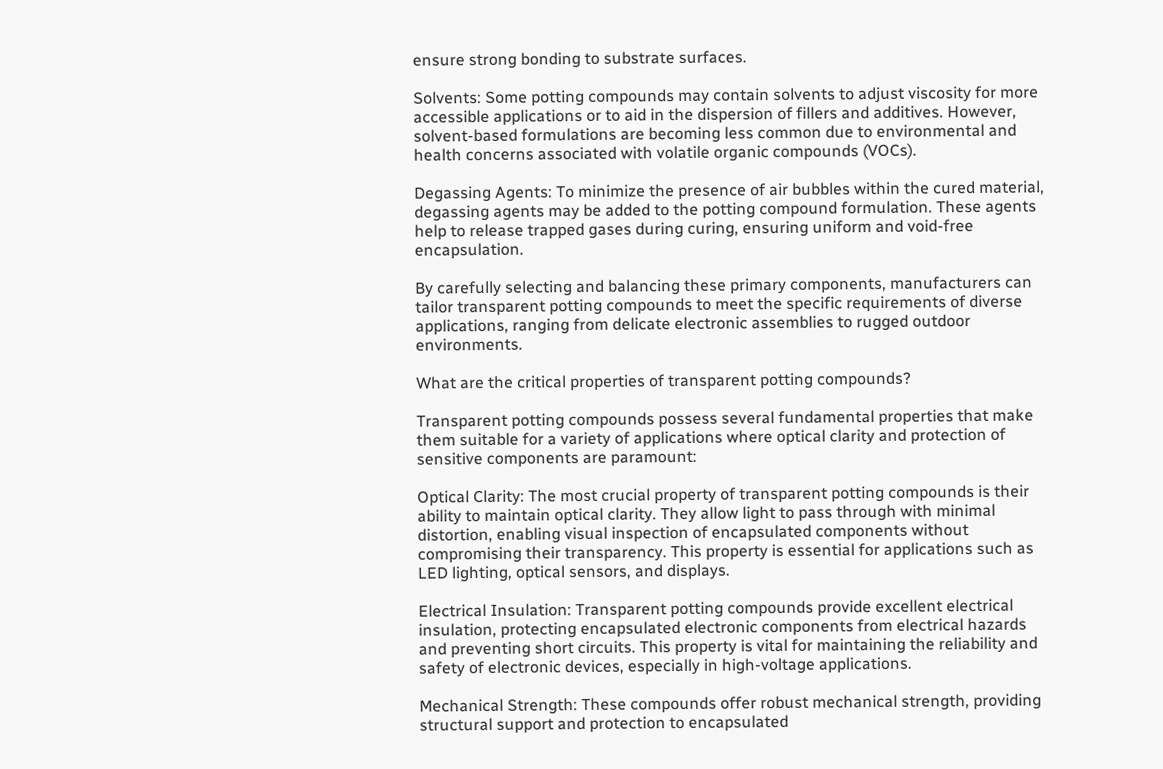ensure strong bonding to substrate surfaces.

Solvents: Some potting compounds may contain solvents to adjust viscosity for more accessible applications or to aid in the dispersion of fillers and additives. However, solvent-based formulations are becoming less common due to environmental and health concerns associated with volatile organic compounds (VOCs).

Degassing Agents: To minimize the presence of air bubbles within the cured material, degassing agents may be added to the potting compound formulation. These agents help to release trapped gases during curing, ensuring uniform and void-free encapsulation.

By carefully selecting and balancing these primary components, manufacturers can tailor transparent potting compounds to meet the specific requirements of diverse applications, ranging from delicate electronic assemblies to rugged outdoor environments.

What are the critical properties of transparent potting compounds?

Transparent potting compounds possess several fundamental properties that make them suitable for a variety of applications where optical clarity and protection of sensitive components are paramount:

Optical Clarity: The most crucial property of transparent potting compounds is their ability to maintain optical clarity. They allow light to pass through with minimal distortion, enabling visual inspection of encapsulated components without compromising their transparency. This property is essential for applications such as LED lighting, optical sensors, and displays.

Electrical Insulation: Transparent potting compounds provide excellent electrical insulation, protecting encapsulated electronic components from electrical hazards and preventing short circuits. This property is vital for maintaining the reliability and safety of electronic devices, especially in high-voltage applications.

Mechanical Strength: These compounds offer robust mechanical strength, providing structural support and protection to encapsulated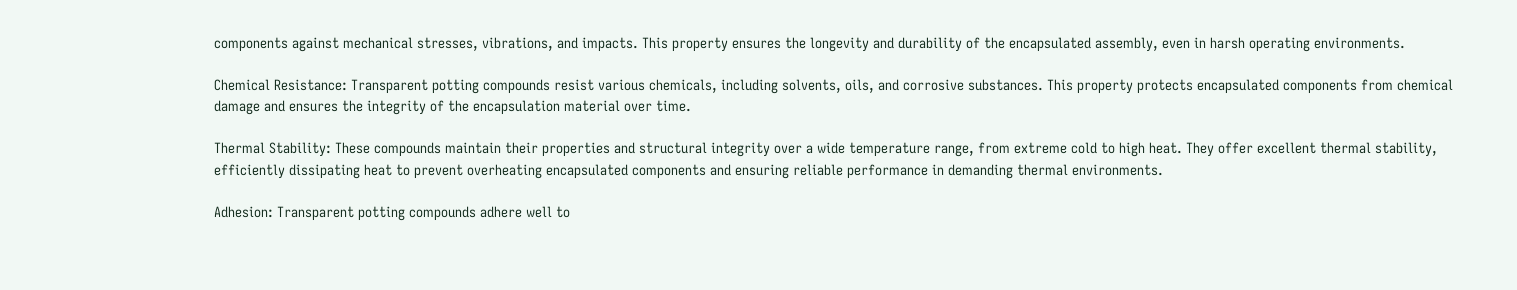components against mechanical stresses, vibrations, and impacts. This property ensures the longevity and durability of the encapsulated assembly, even in harsh operating environments.

Chemical Resistance: Transparent potting compounds resist various chemicals, including solvents, oils, and corrosive substances. This property protects encapsulated components from chemical damage and ensures the integrity of the encapsulation material over time.

Thermal Stability: These compounds maintain their properties and structural integrity over a wide temperature range, from extreme cold to high heat. They offer excellent thermal stability, efficiently dissipating heat to prevent overheating encapsulated components and ensuring reliable performance in demanding thermal environments.

Adhesion: Transparent potting compounds adhere well to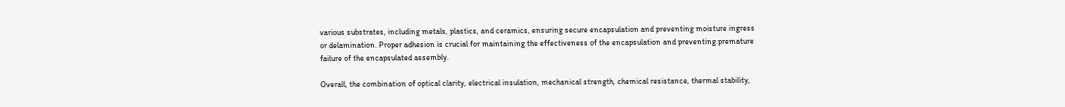various substrates, including metals, plastics, and ceramics, ensuring secure encapsulation and preventing moisture ingress or delamination. Proper adhesion is crucial for maintaining the effectiveness of the encapsulation and preventing premature failure of the encapsulated assembly.

Overall, the combination of optical clarity, electrical insulation, mechanical strength, chemical resistance, thermal stability,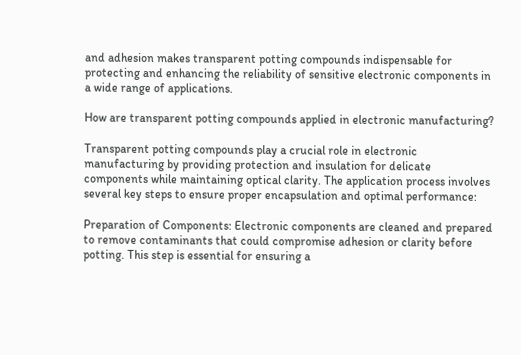and adhesion makes transparent potting compounds indispensable for protecting and enhancing the reliability of sensitive electronic components in a wide range of applications.

How are transparent potting compounds applied in electronic manufacturing?

Transparent potting compounds play a crucial role in electronic manufacturing by providing protection and insulation for delicate components while maintaining optical clarity. The application process involves several key steps to ensure proper encapsulation and optimal performance:

Preparation of Components: Electronic components are cleaned and prepared to remove contaminants that could compromise adhesion or clarity before potting. This step is essential for ensuring a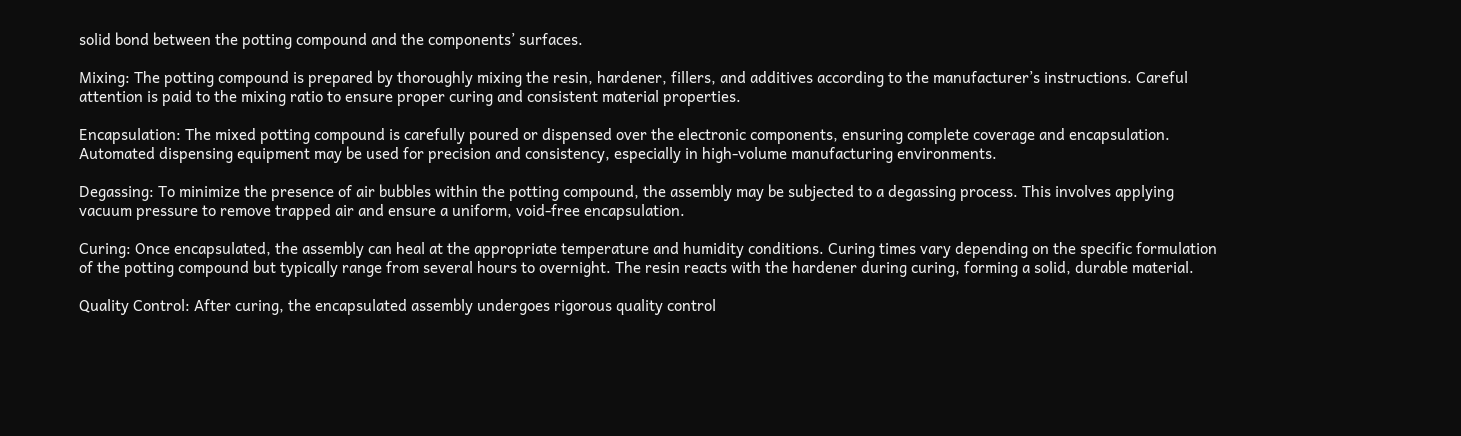solid bond between the potting compound and the components’ surfaces.

Mixing: The potting compound is prepared by thoroughly mixing the resin, hardener, fillers, and additives according to the manufacturer’s instructions. Careful attention is paid to the mixing ratio to ensure proper curing and consistent material properties.

Encapsulation: The mixed potting compound is carefully poured or dispensed over the electronic components, ensuring complete coverage and encapsulation. Automated dispensing equipment may be used for precision and consistency, especially in high-volume manufacturing environments.

Degassing: To minimize the presence of air bubbles within the potting compound, the assembly may be subjected to a degassing process. This involves applying vacuum pressure to remove trapped air and ensure a uniform, void-free encapsulation.

Curing: Once encapsulated, the assembly can heal at the appropriate temperature and humidity conditions. Curing times vary depending on the specific formulation of the potting compound but typically range from several hours to overnight. The resin reacts with the hardener during curing, forming a solid, durable material.

Quality Control: After curing, the encapsulated assembly undergoes rigorous quality control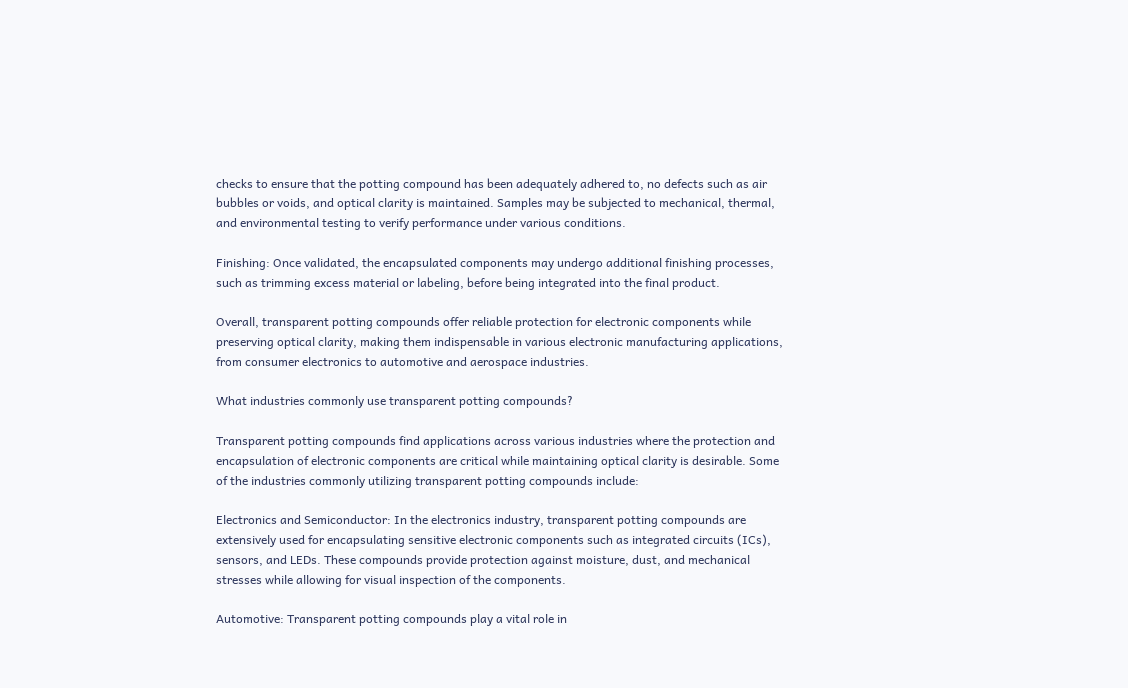checks to ensure that the potting compound has been adequately adhered to, no defects such as air bubbles or voids, and optical clarity is maintained. Samples may be subjected to mechanical, thermal, and environmental testing to verify performance under various conditions.

Finishing: Once validated, the encapsulated components may undergo additional finishing processes, such as trimming excess material or labeling, before being integrated into the final product.

Overall, transparent potting compounds offer reliable protection for electronic components while preserving optical clarity, making them indispensable in various electronic manufacturing applications, from consumer electronics to automotive and aerospace industries.

What industries commonly use transparent potting compounds?

Transparent potting compounds find applications across various industries where the protection and encapsulation of electronic components are critical while maintaining optical clarity is desirable. Some of the industries commonly utilizing transparent potting compounds include:

Electronics and Semiconductor: In the electronics industry, transparent potting compounds are extensively used for encapsulating sensitive electronic components such as integrated circuits (ICs), sensors, and LEDs. These compounds provide protection against moisture, dust, and mechanical stresses while allowing for visual inspection of the components.

Automotive: Transparent potting compounds play a vital role in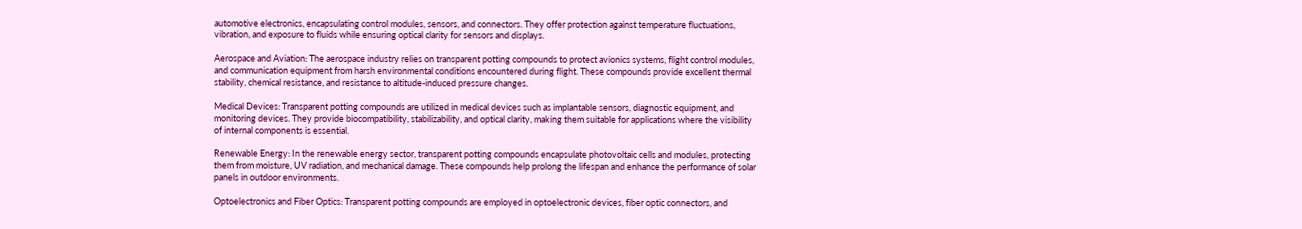automotive electronics, encapsulating control modules, sensors, and connectors. They offer protection against temperature fluctuations, vibration, and exposure to fluids while ensuring optical clarity for sensors and displays.

Aerospace and Aviation: The aerospace industry relies on transparent potting compounds to protect avionics systems, flight control modules, and communication equipment from harsh environmental conditions encountered during flight. These compounds provide excellent thermal stability, chemical resistance, and resistance to altitude-induced pressure changes.

Medical Devices: Transparent potting compounds are utilized in medical devices such as implantable sensors, diagnostic equipment, and monitoring devices. They provide biocompatibility, stabilizability, and optical clarity, making them suitable for applications where the visibility of internal components is essential.

Renewable Energy: In the renewable energy sector, transparent potting compounds encapsulate photovoltaic cells and modules, protecting them from moisture, UV radiation, and mechanical damage. These compounds help prolong the lifespan and enhance the performance of solar panels in outdoor environments.

Optoelectronics and Fiber Optics: Transparent potting compounds are employed in optoelectronic devices, fiber optic connectors, and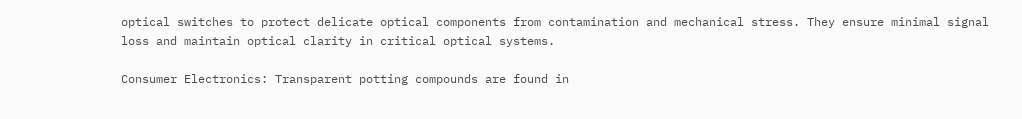optical switches to protect delicate optical components from contamination and mechanical stress. They ensure minimal signal loss and maintain optical clarity in critical optical systems.

Consumer Electronics: Transparent potting compounds are found in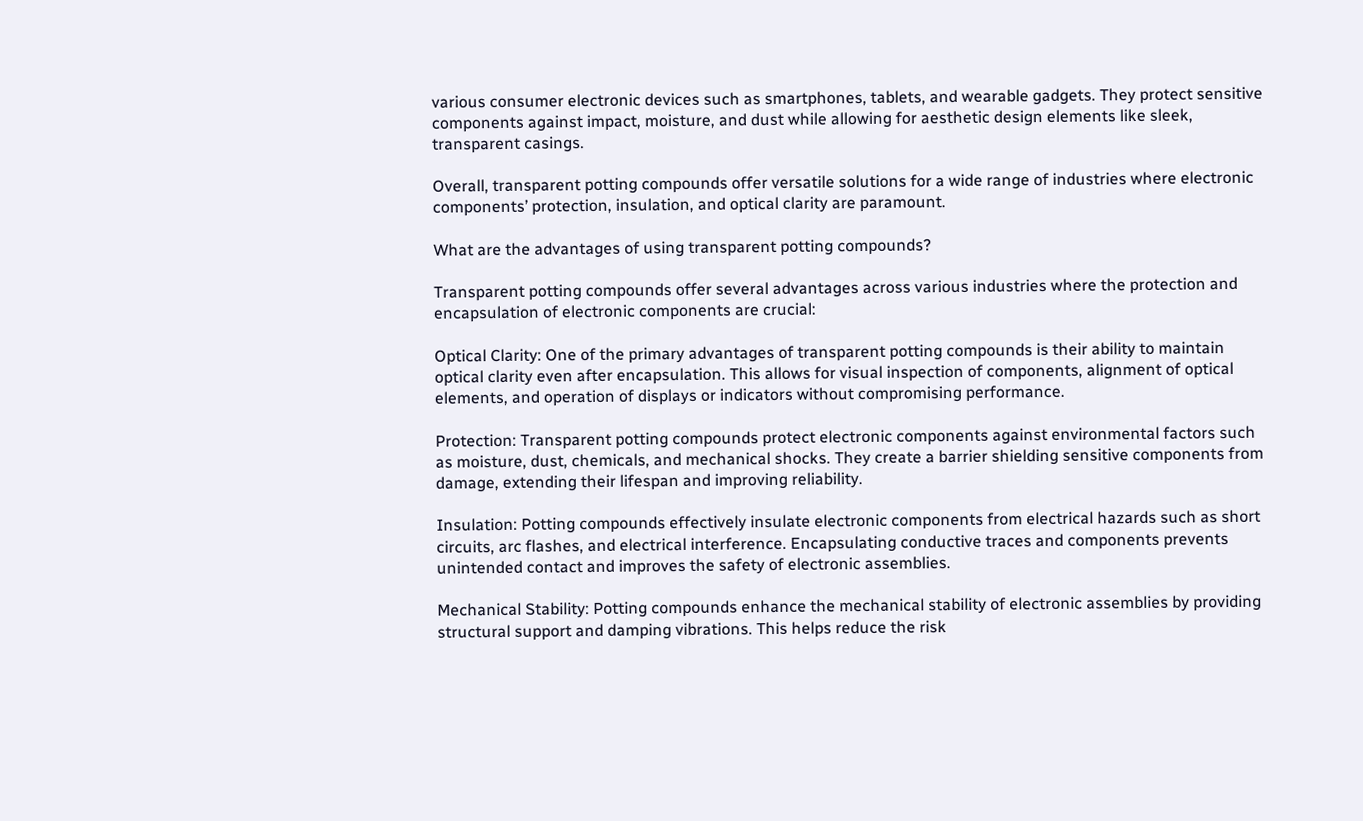various consumer electronic devices such as smartphones, tablets, and wearable gadgets. They protect sensitive components against impact, moisture, and dust while allowing for aesthetic design elements like sleek, transparent casings.

Overall, transparent potting compounds offer versatile solutions for a wide range of industries where electronic components’ protection, insulation, and optical clarity are paramount.

What are the advantages of using transparent potting compounds?

Transparent potting compounds offer several advantages across various industries where the protection and encapsulation of electronic components are crucial:

Optical Clarity: One of the primary advantages of transparent potting compounds is their ability to maintain optical clarity even after encapsulation. This allows for visual inspection of components, alignment of optical elements, and operation of displays or indicators without compromising performance.

Protection: Transparent potting compounds protect electronic components against environmental factors such as moisture, dust, chemicals, and mechanical shocks. They create a barrier shielding sensitive components from damage, extending their lifespan and improving reliability.

Insulation: Potting compounds effectively insulate electronic components from electrical hazards such as short circuits, arc flashes, and electrical interference. Encapsulating conductive traces and components prevents unintended contact and improves the safety of electronic assemblies.

Mechanical Stability: Potting compounds enhance the mechanical stability of electronic assemblies by providing structural support and damping vibrations. This helps reduce the risk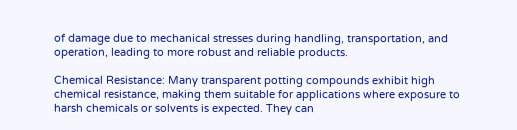of damage due to mechanical stresses during handling, transportation, and operation, leading to more robust and reliable products.

Chemical Resistance: Many transparent potting compounds exhibit high chemical resistance, making them suitable for applications where exposure to harsh chemicals or solvents is expected. They can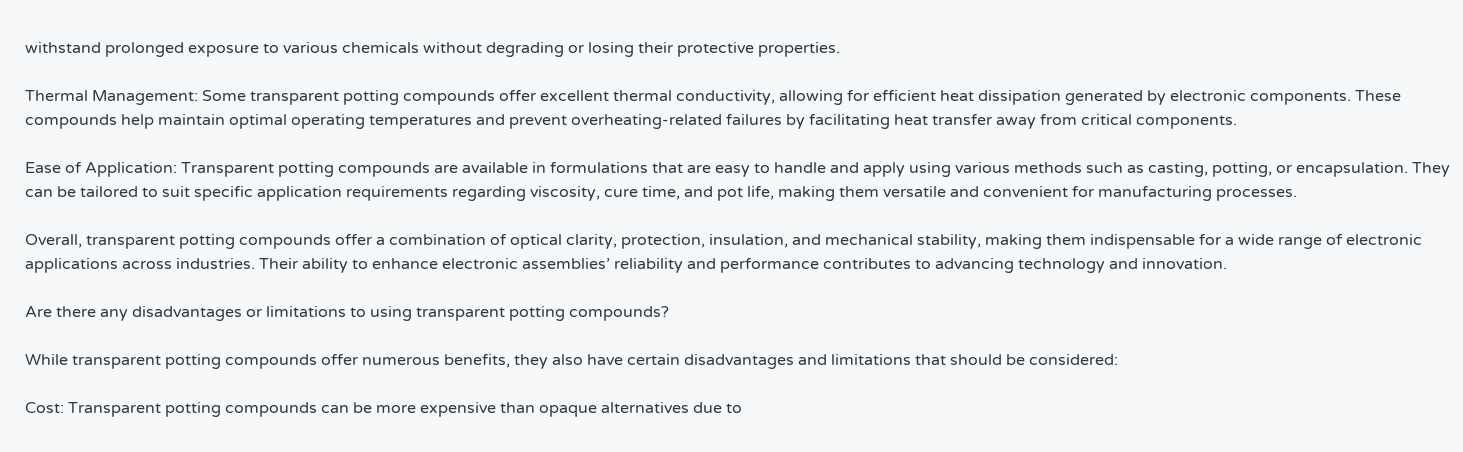withstand prolonged exposure to various chemicals without degrading or losing their protective properties.

Thermal Management: Some transparent potting compounds offer excellent thermal conductivity, allowing for efficient heat dissipation generated by electronic components. These compounds help maintain optimal operating temperatures and prevent overheating-related failures by facilitating heat transfer away from critical components.

Ease of Application: Transparent potting compounds are available in formulations that are easy to handle and apply using various methods such as casting, potting, or encapsulation. They can be tailored to suit specific application requirements regarding viscosity, cure time, and pot life, making them versatile and convenient for manufacturing processes.

Overall, transparent potting compounds offer a combination of optical clarity, protection, insulation, and mechanical stability, making them indispensable for a wide range of electronic applications across industries. Their ability to enhance electronic assemblies’ reliability and performance contributes to advancing technology and innovation.

Are there any disadvantages or limitations to using transparent potting compounds?

While transparent potting compounds offer numerous benefits, they also have certain disadvantages and limitations that should be considered:

Cost: Transparent potting compounds can be more expensive than opaque alternatives due to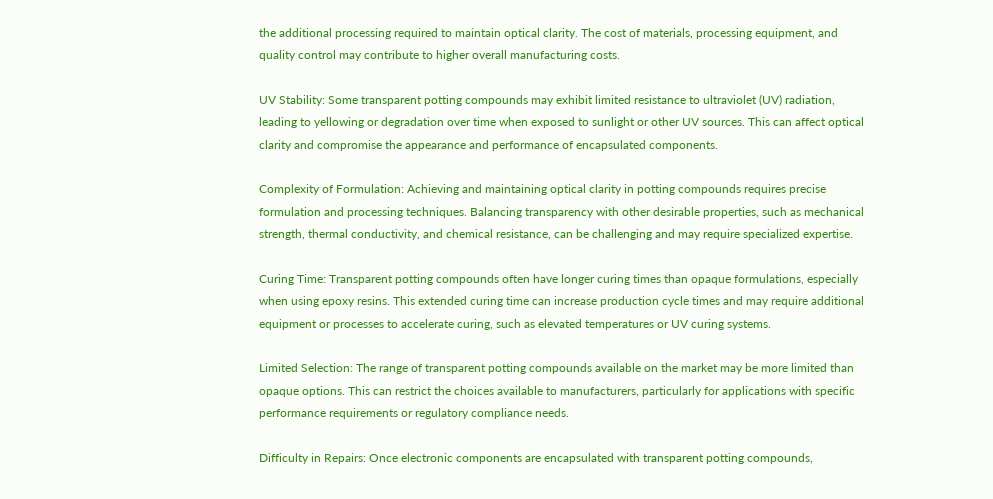the additional processing required to maintain optical clarity. The cost of materials, processing equipment, and quality control may contribute to higher overall manufacturing costs.

UV Stability: Some transparent potting compounds may exhibit limited resistance to ultraviolet (UV) radiation, leading to yellowing or degradation over time when exposed to sunlight or other UV sources. This can affect optical clarity and compromise the appearance and performance of encapsulated components.

Complexity of Formulation: Achieving and maintaining optical clarity in potting compounds requires precise formulation and processing techniques. Balancing transparency with other desirable properties, such as mechanical strength, thermal conductivity, and chemical resistance, can be challenging and may require specialized expertise.

Curing Time: Transparent potting compounds often have longer curing times than opaque formulations, especially when using epoxy resins. This extended curing time can increase production cycle times and may require additional equipment or processes to accelerate curing, such as elevated temperatures or UV curing systems.

Limited Selection: The range of transparent potting compounds available on the market may be more limited than opaque options. This can restrict the choices available to manufacturers, particularly for applications with specific performance requirements or regulatory compliance needs.

Difficulty in Repairs: Once electronic components are encapsulated with transparent potting compounds,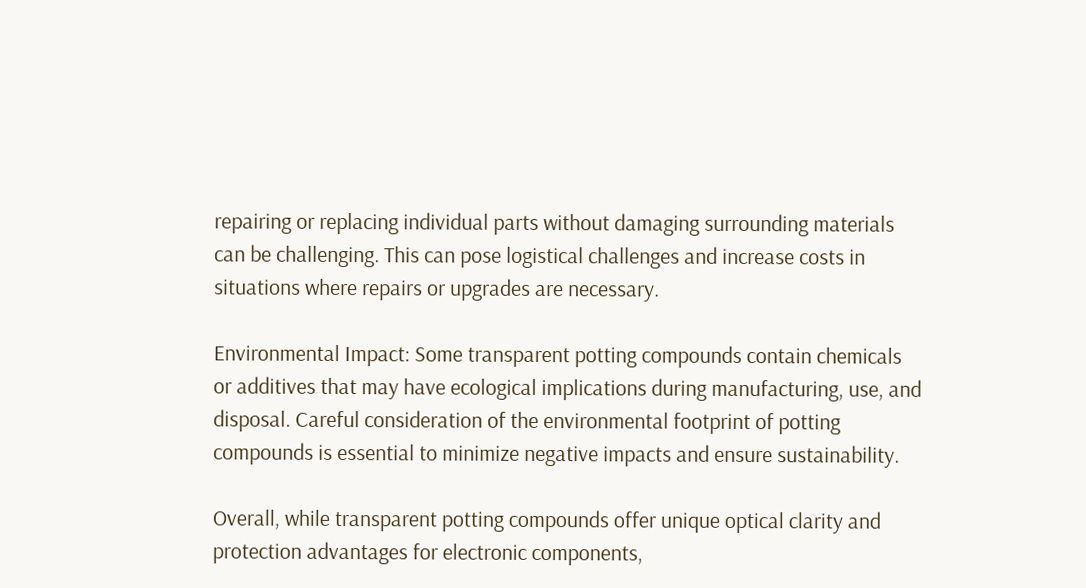repairing or replacing individual parts without damaging surrounding materials can be challenging. This can pose logistical challenges and increase costs in situations where repairs or upgrades are necessary.

Environmental Impact: Some transparent potting compounds contain chemicals or additives that may have ecological implications during manufacturing, use, and disposal. Careful consideration of the environmental footprint of potting compounds is essential to minimize negative impacts and ensure sustainability.

Overall, while transparent potting compounds offer unique optical clarity and protection advantages for electronic components,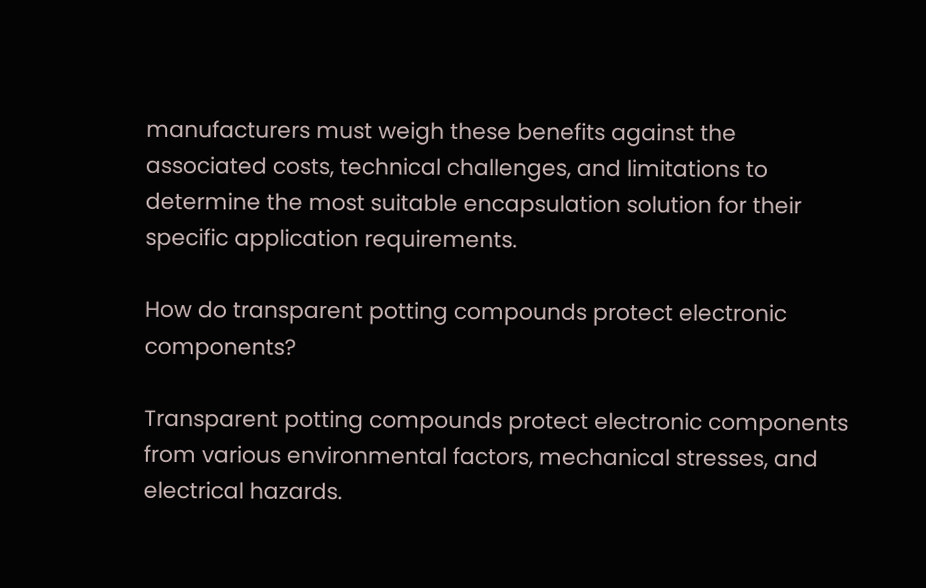manufacturers must weigh these benefits against the associated costs, technical challenges, and limitations to determine the most suitable encapsulation solution for their specific application requirements.

How do transparent potting compounds protect electronic components?

Transparent potting compounds protect electronic components from various environmental factors, mechanical stresses, and electrical hazards.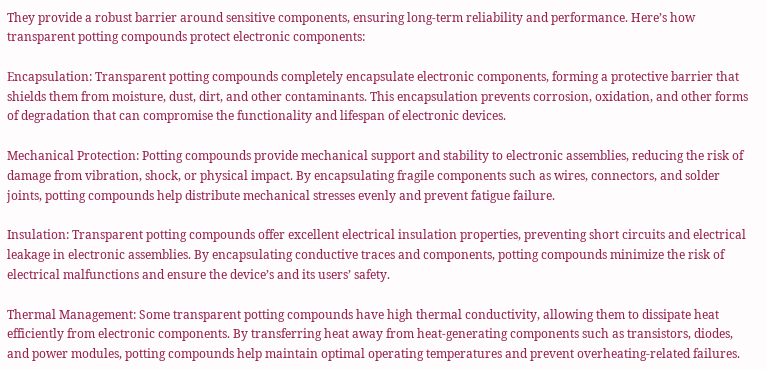They provide a robust barrier around sensitive components, ensuring long-term reliability and performance. Here’s how transparent potting compounds protect electronic components:

Encapsulation: Transparent potting compounds completely encapsulate electronic components, forming a protective barrier that shields them from moisture, dust, dirt, and other contaminants. This encapsulation prevents corrosion, oxidation, and other forms of degradation that can compromise the functionality and lifespan of electronic devices.

Mechanical Protection: Potting compounds provide mechanical support and stability to electronic assemblies, reducing the risk of damage from vibration, shock, or physical impact. By encapsulating fragile components such as wires, connectors, and solder joints, potting compounds help distribute mechanical stresses evenly and prevent fatigue failure.

Insulation: Transparent potting compounds offer excellent electrical insulation properties, preventing short circuits and electrical leakage in electronic assemblies. By encapsulating conductive traces and components, potting compounds minimize the risk of electrical malfunctions and ensure the device’s and its users’ safety.

Thermal Management: Some transparent potting compounds have high thermal conductivity, allowing them to dissipate heat efficiently from electronic components. By transferring heat away from heat-generating components such as transistors, diodes, and power modules, potting compounds help maintain optimal operating temperatures and prevent overheating-related failures.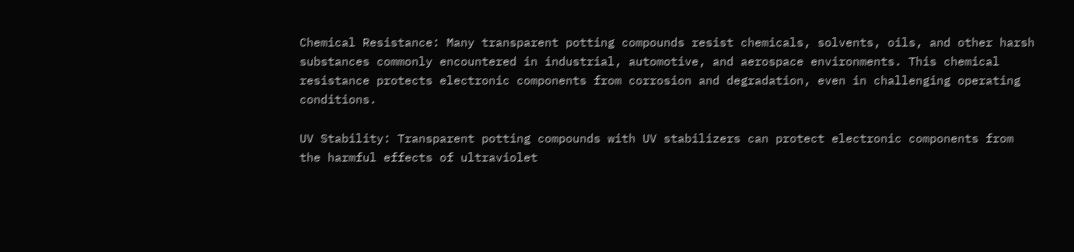Chemical Resistance: Many transparent potting compounds resist chemicals, solvents, oils, and other harsh substances commonly encountered in industrial, automotive, and aerospace environments. This chemical resistance protects electronic components from corrosion and degradation, even in challenging operating conditions.

UV Stability: Transparent potting compounds with UV stabilizers can protect electronic components from the harmful effects of ultraviolet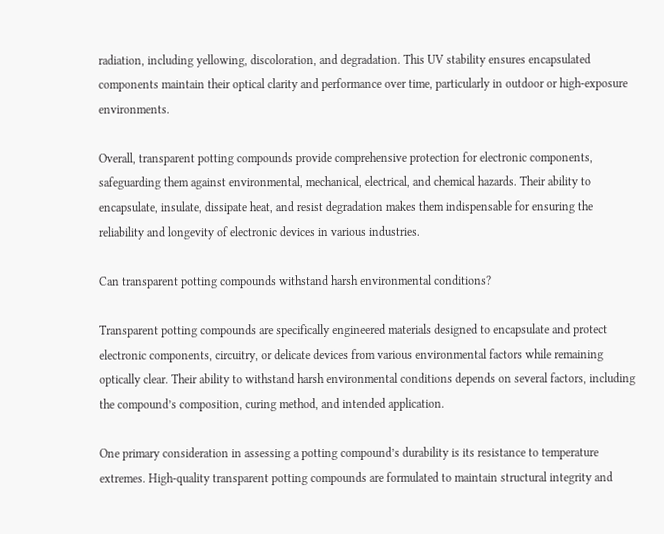radiation, including yellowing, discoloration, and degradation. This UV stability ensures encapsulated components maintain their optical clarity and performance over time, particularly in outdoor or high-exposure environments.

Overall, transparent potting compounds provide comprehensive protection for electronic components, safeguarding them against environmental, mechanical, electrical, and chemical hazards. Their ability to encapsulate, insulate, dissipate heat, and resist degradation makes them indispensable for ensuring the reliability and longevity of electronic devices in various industries.

Can transparent potting compounds withstand harsh environmental conditions?

Transparent potting compounds are specifically engineered materials designed to encapsulate and protect electronic components, circuitry, or delicate devices from various environmental factors while remaining optically clear. Their ability to withstand harsh environmental conditions depends on several factors, including the compound’s composition, curing method, and intended application.

One primary consideration in assessing a potting compound’s durability is its resistance to temperature extremes. High-quality transparent potting compounds are formulated to maintain structural integrity and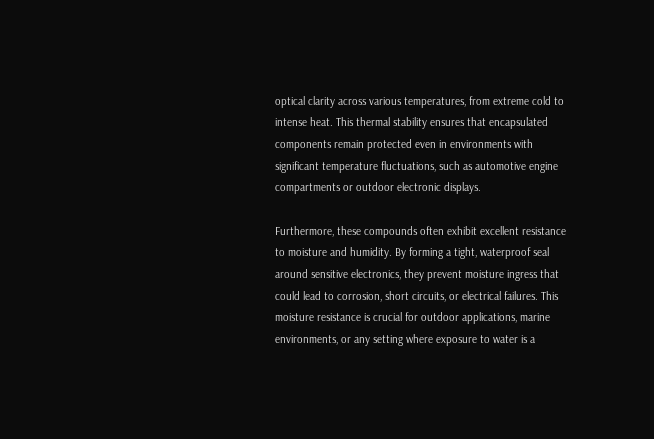optical clarity across various temperatures, from extreme cold to intense heat. This thermal stability ensures that encapsulated components remain protected even in environments with significant temperature fluctuations, such as automotive engine compartments or outdoor electronic displays.

Furthermore, these compounds often exhibit excellent resistance to moisture and humidity. By forming a tight, waterproof seal around sensitive electronics, they prevent moisture ingress that could lead to corrosion, short circuits, or electrical failures. This moisture resistance is crucial for outdoor applications, marine environments, or any setting where exposure to water is a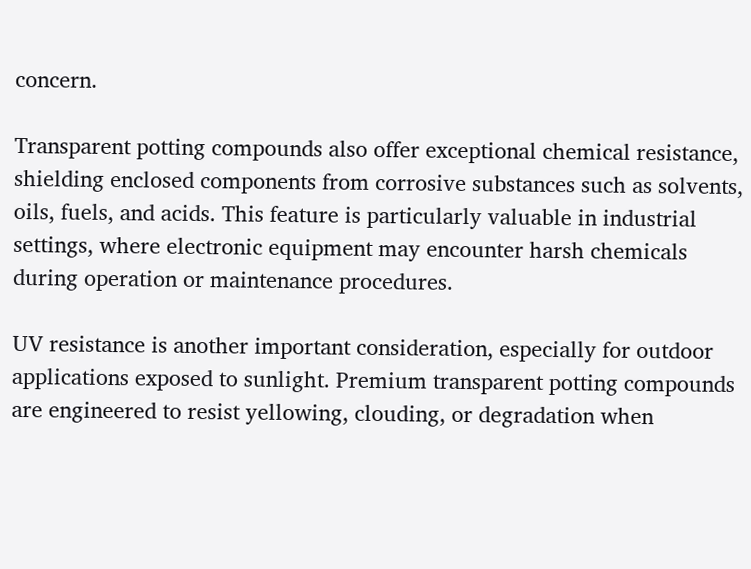concern.

Transparent potting compounds also offer exceptional chemical resistance, shielding enclosed components from corrosive substances such as solvents, oils, fuels, and acids. This feature is particularly valuable in industrial settings, where electronic equipment may encounter harsh chemicals during operation or maintenance procedures.

UV resistance is another important consideration, especially for outdoor applications exposed to sunlight. Premium transparent potting compounds are engineered to resist yellowing, clouding, or degradation when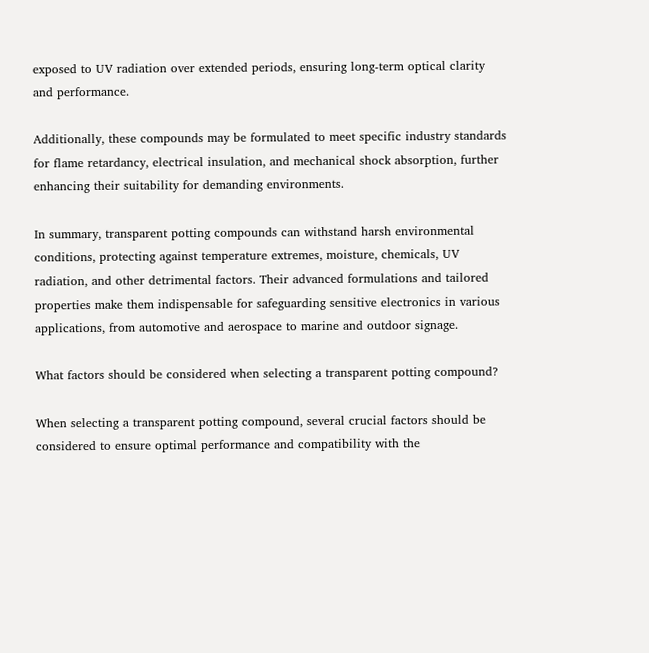exposed to UV radiation over extended periods, ensuring long-term optical clarity and performance.

Additionally, these compounds may be formulated to meet specific industry standards for flame retardancy, electrical insulation, and mechanical shock absorption, further enhancing their suitability for demanding environments.

In summary, transparent potting compounds can withstand harsh environmental conditions, protecting against temperature extremes, moisture, chemicals, UV radiation, and other detrimental factors. Their advanced formulations and tailored properties make them indispensable for safeguarding sensitive electronics in various applications, from automotive and aerospace to marine and outdoor signage.

What factors should be considered when selecting a transparent potting compound?

When selecting a transparent potting compound, several crucial factors should be considered to ensure optimal performance and compatibility with the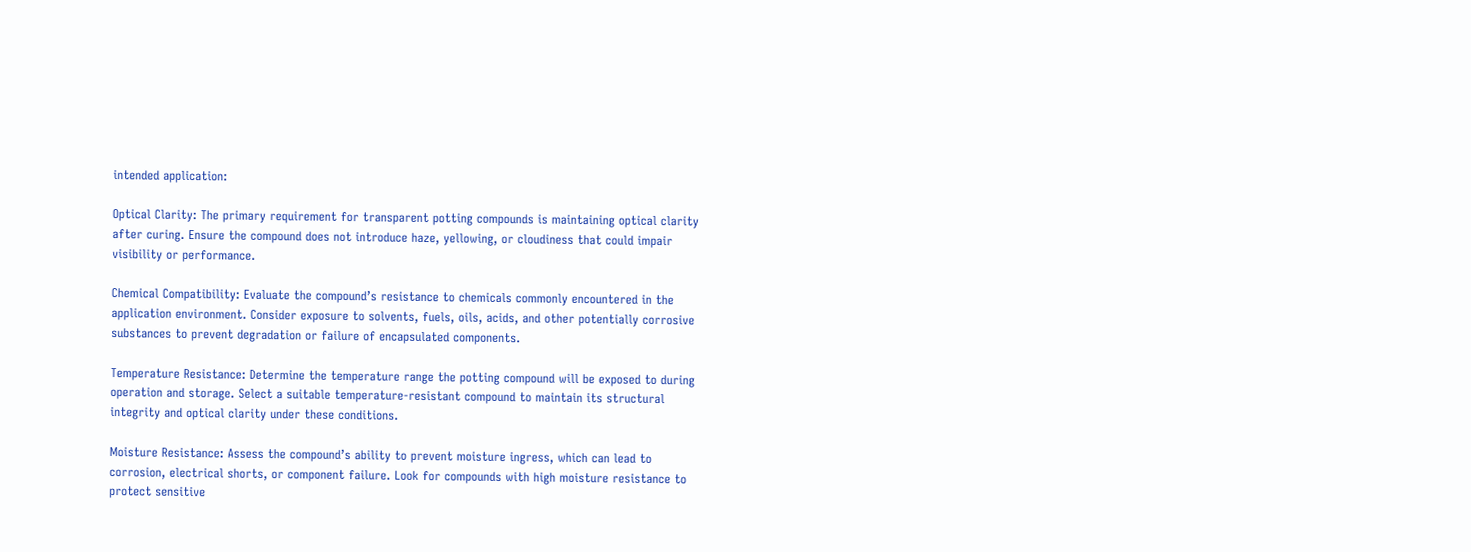intended application:

Optical Clarity: The primary requirement for transparent potting compounds is maintaining optical clarity after curing. Ensure the compound does not introduce haze, yellowing, or cloudiness that could impair visibility or performance.

Chemical Compatibility: Evaluate the compound’s resistance to chemicals commonly encountered in the application environment. Consider exposure to solvents, fuels, oils, acids, and other potentially corrosive substances to prevent degradation or failure of encapsulated components.

Temperature Resistance: Determine the temperature range the potting compound will be exposed to during operation and storage. Select a suitable temperature-resistant compound to maintain its structural integrity and optical clarity under these conditions.

Moisture Resistance: Assess the compound’s ability to prevent moisture ingress, which can lead to corrosion, electrical shorts, or component failure. Look for compounds with high moisture resistance to protect sensitive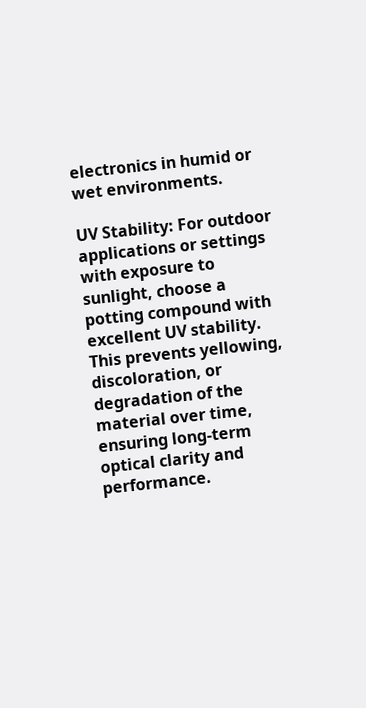electronics in humid or wet environments.

UV Stability: For outdoor applications or settings with exposure to sunlight, choose a potting compound with excellent UV stability. This prevents yellowing, discoloration, or degradation of the material over time, ensuring long-term optical clarity and performance.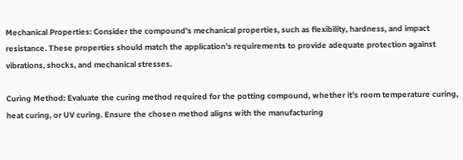Mechanical Properties: Consider the compound’s mechanical properties, such as flexibility, hardness, and impact resistance. These properties should match the application’s requirements to provide adequate protection against vibrations, shocks, and mechanical stresses.

Curing Method: Evaluate the curing method required for the potting compound, whether it’s room temperature curing, heat curing, or UV curing. Ensure the chosen method aligns with the manufacturing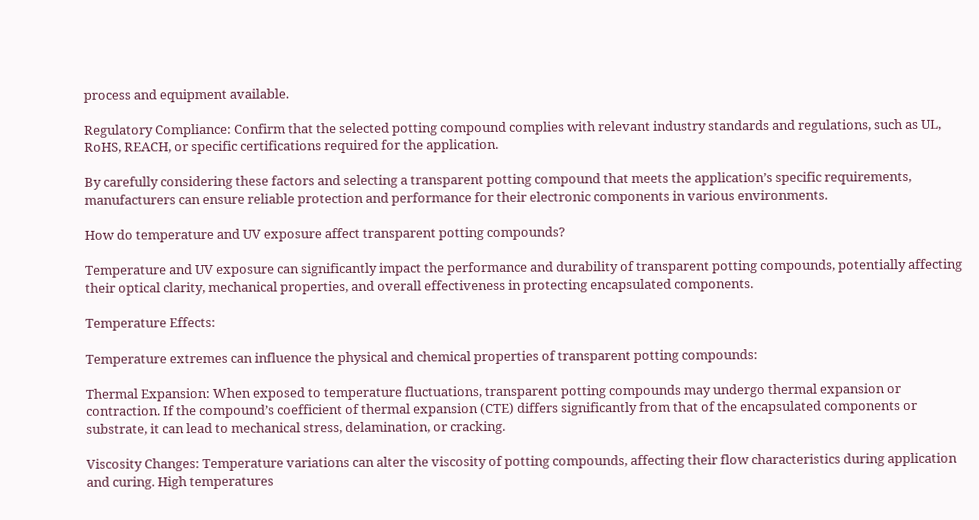process and equipment available.

Regulatory Compliance: Confirm that the selected potting compound complies with relevant industry standards and regulations, such as UL, RoHS, REACH, or specific certifications required for the application.

By carefully considering these factors and selecting a transparent potting compound that meets the application’s specific requirements, manufacturers can ensure reliable protection and performance for their electronic components in various environments.

How do temperature and UV exposure affect transparent potting compounds?

Temperature and UV exposure can significantly impact the performance and durability of transparent potting compounds, potentially affecting their optical clarity, mechanical properties, and overall effectiveness in protecting encapsulated components.

Temperature Effects:

Temperature extremes can influence the physical and chemical properties of transparent potting compounds:

Thermal Expansion: When exposed to temperature fluctuations, transparent potting compounds may undergo thermal expansion or contraction. If the compound’s coefficient of thermal expansion (CTE) differs significantly from that of the encapsulated components or substrate, it can lead to mechanical stress, delamination, or cracking.

Viscosity Changes: Temperature variations can alter the viscosity of potting compounds, affecting their flow characteristics during application and curing. High temperatures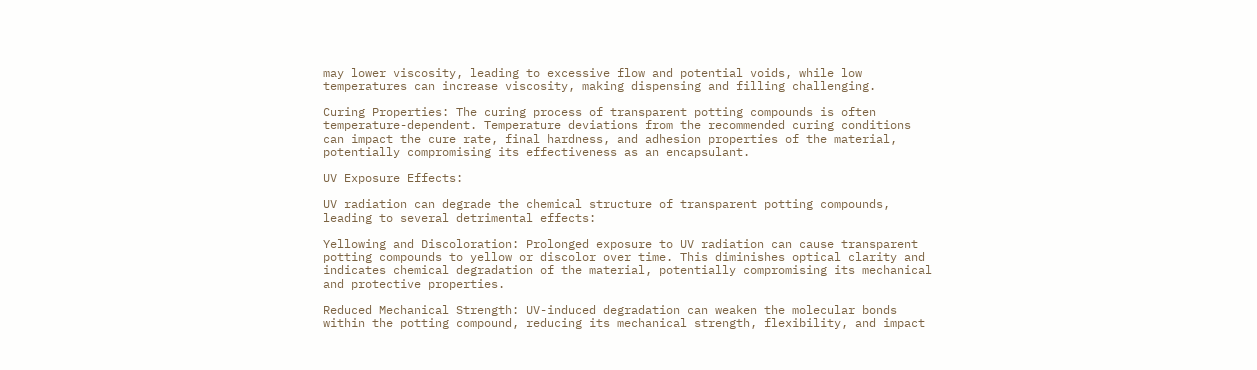may lower viscosity, leading to excessive flow and potential voids, while low temperatures can increase viscosity, making dispensing and filling challenging.

Curing Properties: The curing process of transparent potting compounds is often temperature-dependent. Temperature deviations from the recommended curing conditions can impact the cure rate, final hardness, and adhesion properties of the material, potentially compromising its effectiveness as an encapsulant.

UV Exposure Effects:

UV radiation can degrade the chemical structure of transparent potting compounds, leading to several detrimental effects:

Yellowing and Discoloration: Prolonged exposure to UV radiation can cause transparent potting compounds to yellow or discolor over time. This diminishes optical clarity and indicates chemical degradation of the material, potentially compromising its mechanical and protective properties.

Reduced Mechanical Strength: UV-induced degradation can weaken the molecular bonds within the potting compound, reducing its mechanical strength, flexibility, and impact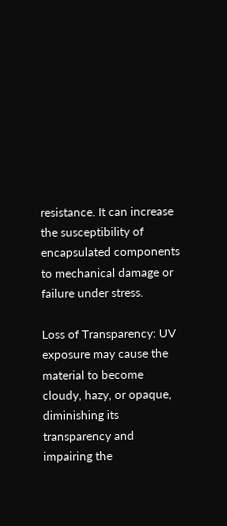resistance. It can increase the susceptibility of encapsulated components to mechanical damage or failure under stress.

Loss of Transparency: UV exposure may cause the material to become cloudy, hazy, or opaque, diminishing its transparency and impairing the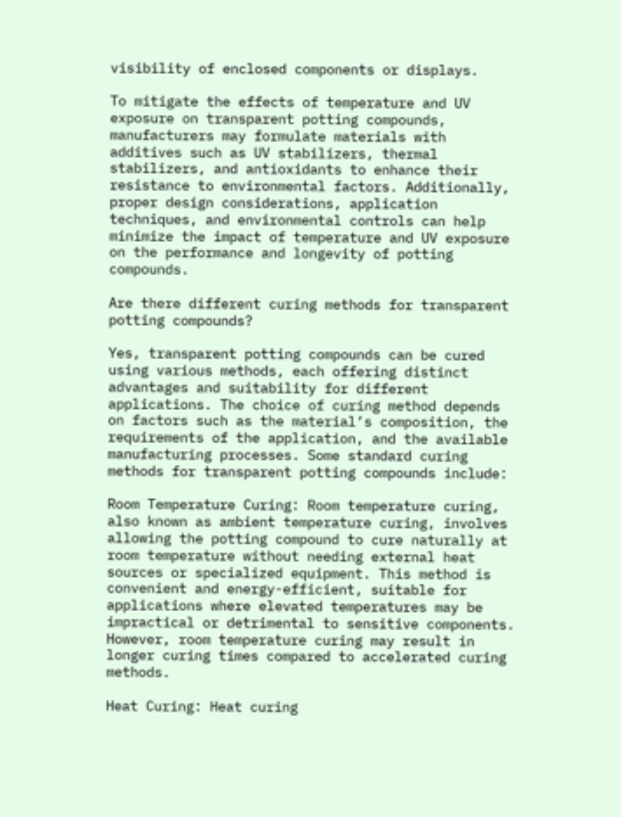visibility of enclosed components or displays.

To mitigate the effects of temperature and UV exposure on transparent potting compounds, manufacturers may formulate materials with additives such as UV stabilizers, thermal stabilizers, and antioxidants to enhance their resistance to environmental factors. Additionally, proper design considerations, application techniques, and environmental controls can help minimize the impact of temperature and UV exposure on the performance and longevity of potting compounds.

Are there different curing methods for transparent potting compounds?

Yes, transparent potting compounds can be cured using various methods, each offering distinct advantages and suitability for different applications. The choice of curing method depends on factors such as the material’s composition, the requirements of the application, and the available manufacturing processes. Some standard curing methods for transparent potting compounds include:

Room Temperature Curing: Room temperature curing, also known as ambient temperature curing, involves allowing the potting compound to cure naturally at room temperature without needing external heat sources or specialized equipment. This method is convenient and energy-efficient, suitable for applications where elevated temperatures may be impractical or detrimental to sensitive components. However, room temperature curing may result in longer curing times compared to accelerated curing methods.

Heat Curing: Heat curing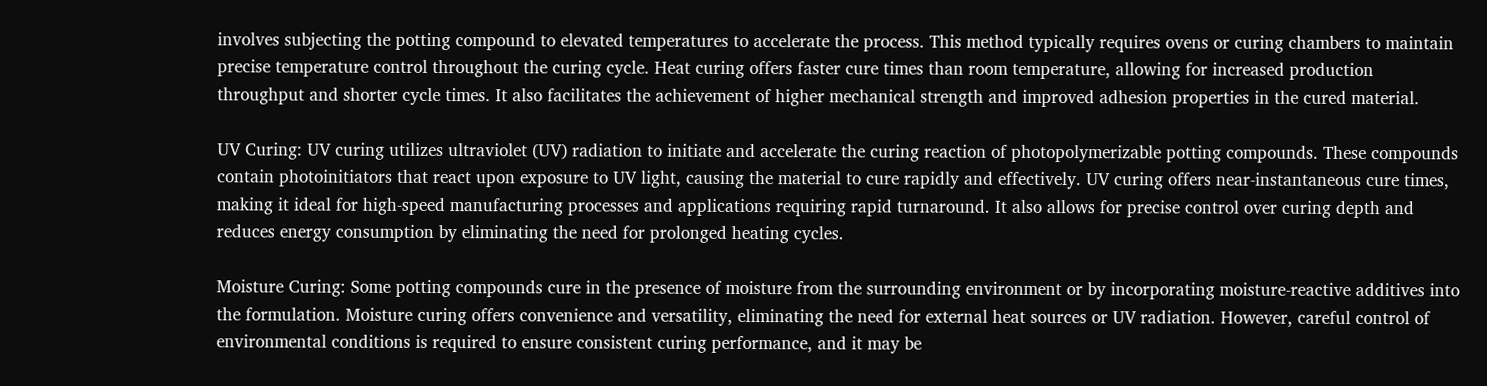involves subjecting the potting compound to elevated temperatures to accelerate the process. This method typically requires ovens or curing chambers to maintain precise temperature control throughout the curing cycle. Heat curing offers faster cure times than room temperature, allowing for increased production throughput and shorter cycle times. It also facilitates the achievement of higher mechanical strength and improved adhesion properties in the cured material.

UV Curing: UV curing utilizes ultraviolet (UV) radiation to initiate and accelerate the curing reaction of photopolymerizable potting compounds. These compounds contain photoinitiators that react upon exposure to UV light, causing the material to cure rapidly and effectively. UV curing offers near-instantaneous cure times, making it ideal for high-speed manufacturing processes and applications requiring rapid turnaround. It also allows for precise control over curing depth and reduces energy consumption by eliminating the need for prolonged heating cycles.

Moisture Curing: Some potting compounds cure in the presence of moisture from the surrounding environment or by incorporating moisture-reactive additives into the formulation. Moisture curing offers convenience and versatility, eliminating the need for external heat sources or UV radiation. However, careful control of environmental conditions is required to ensure consistent curing performance, and it may be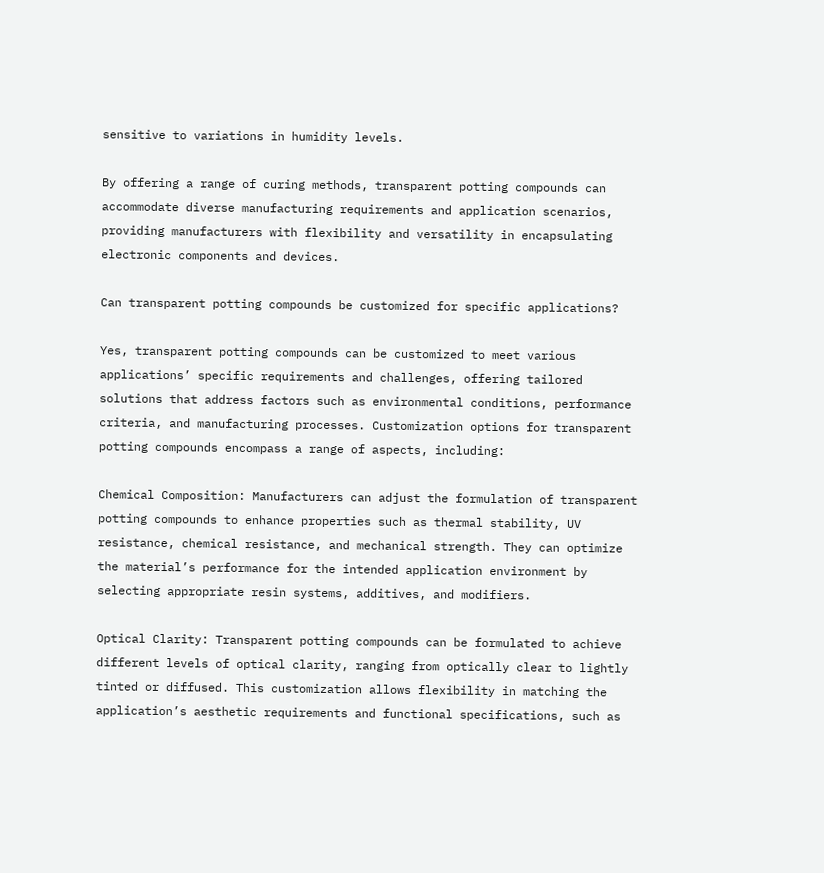sensitive to variations in humidity levels.

By offering a range of curing methods, transparent potting compounds can accommodate diverse manufacturing requirements and application scenarios, providing manufacturers with flexibility and versatility in encapsulating electronic components and devices.

Can transparent potting compounds be customized for specific applications?

Yes, transparent potting compounds can be customized to meet various applications’ specific requirements and challenges, offering tailored solutions that address factors such as environmental conditions, performance criteria, and manufacturing processes. Customization options for transparent potting compounds encompass a range of aspects, including:

Chemical Composition: Manufacturers can adjust the formulation of transparent potting compounds to enhance properties such as thermal stability, UV resistance, chemical resistance, and mechanical strength. They can optimize the material’s performance for the intended application environment by selecting appropriate resin systems, additives, and modifiers.

Optical Clarity: Transparent potting compounds can be formulated to achieve different levels of optical clarity, ranging from optically clear to lightly tinted or diffused. This customization allows flexibility in matching the application’s aesthetic requirements and functional specifications, such as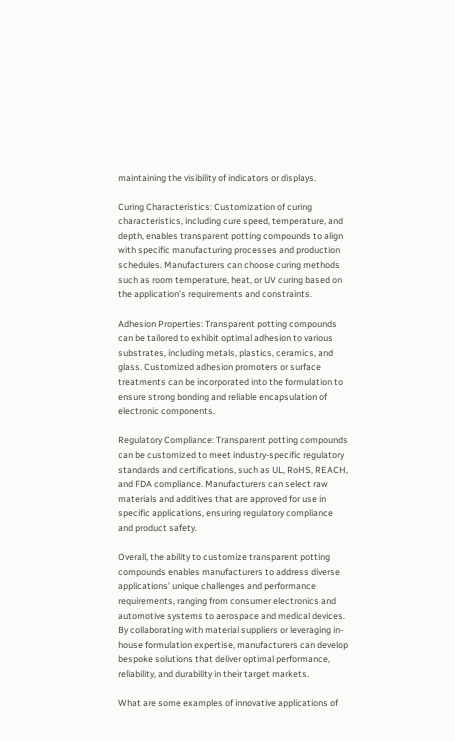maintaining the visibility of indicators or displays.

Curing Characteristics: Customization of curing characteristics, including cure speed, temperature, and depth, enables transparent potting compounds to align with specific manufacturing processes and production schedules. Manufacturers can choose curing methods such as room temperature, heat, or UV curing based on the application’s requirements and constraints.

Adhesion Properties: Transparent potting compounds can be tailored to exhibit optimal adhesion to various substrates, including metals, plastics, ceramics, and glass. Customized adhesion promoters or surface treatments can be incorporated into the formulation to ensure strong bonding and reliable encapsulation of electronic components.

Regulatory Compliance: Transparent potting compounds can be customized to meet industry-specific regulatory standards and certifications, such as UL, RoHS, REACH, and FDA compliance. Manufacturers can select raw materials and additives that are approved for use in specific applications, ensuring regulatory compliance and product safety.

Overall, the ability to customize transparent potting compounds enables manufacturers to address diverse applications’ unique challenges and performance requirements, ranging from consumer electronics and automotive systems to aerospace and medical devices. By collaborating with material suppliers or leveraging in-house formulation expertise, manufacturers can develop bespoke solutions that deliver optimal performance, reliability, and durability in their target markets.

What are some examples of innovative applications of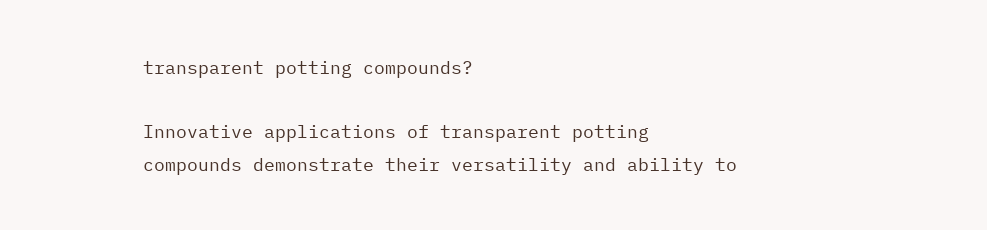transparent potting compounds?

Innovative applications of transparent potting compounds demonstrate their versatility and ability to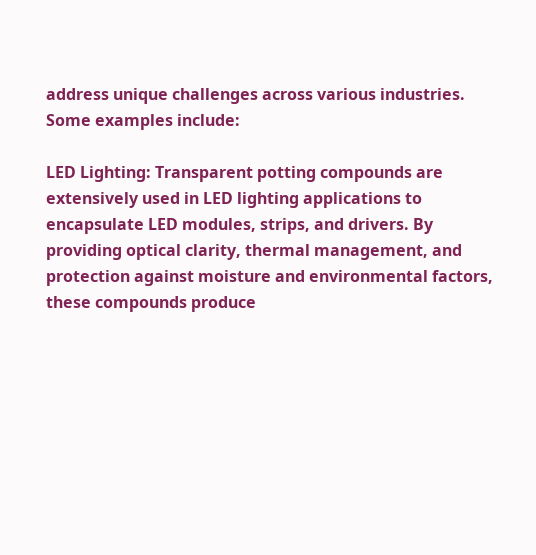address unique challenges across various industries. Some examples include:

LED Lighting: Transparent potting compounds are extensively used in LED lighting applications to encapsulate LED modules, strips, and drivers. By providing optical clarity, thermal management, and protection against moisture and environmental factors, these compounds produce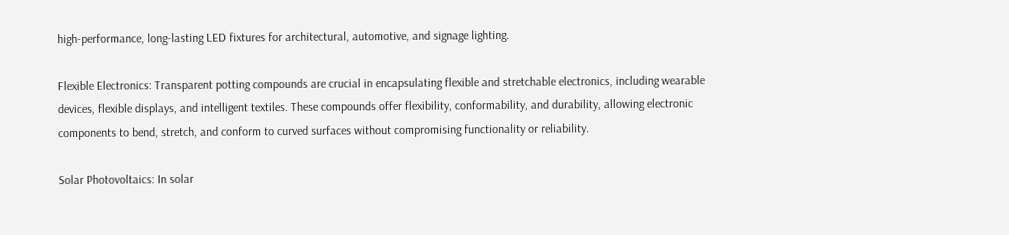high-performance, long-lasting LED fixtures for architectural, automotive, and signage lighting.

Flexible Electronics: Transparent potting compounds are crucial in encapsulating flexible and stretchable electronics, including wearable devices, flexible displays, and intelligent textiles. These compounds offer flexibility, conformability, and durability, allowing electronic components to bend, stretch, and conform to curved surfaces without compromising functionality or reliability.

Solar Photovoltaics: In solar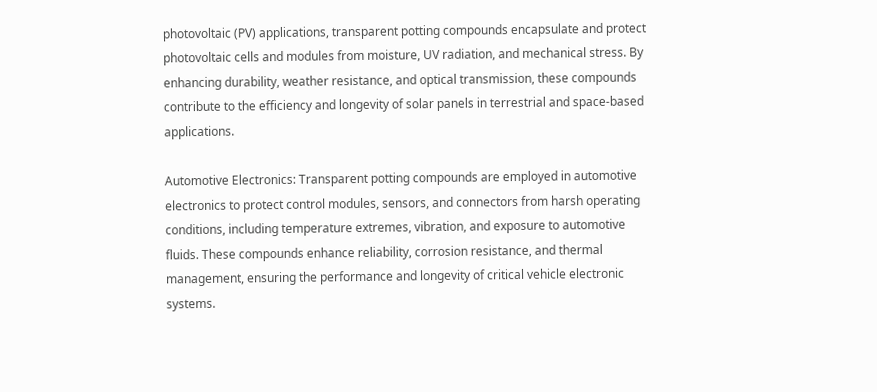photovoltaic (PV) applications, transparent potting compounds encapsulate and protect photovoltaic cells and modules from moisture, UV radiation, and mechanical stress. By enhancing durability, weather resistance, and optical transmission, these compounds contribute to the efficiency and longevity of solar panels in terrestrial and space-based applications.

Automotive Electronics: Transparent potting compounds are employed in automotive electronics to protect control modules, sensors, and connectors from harsh operating conditions, including temperature extremes, vibration, and exposure to automotive fluids. These compounds enhance reliability, corrosion resistance, and thermal management, ensuring the performance and longevity of critical vehicle electronic systems.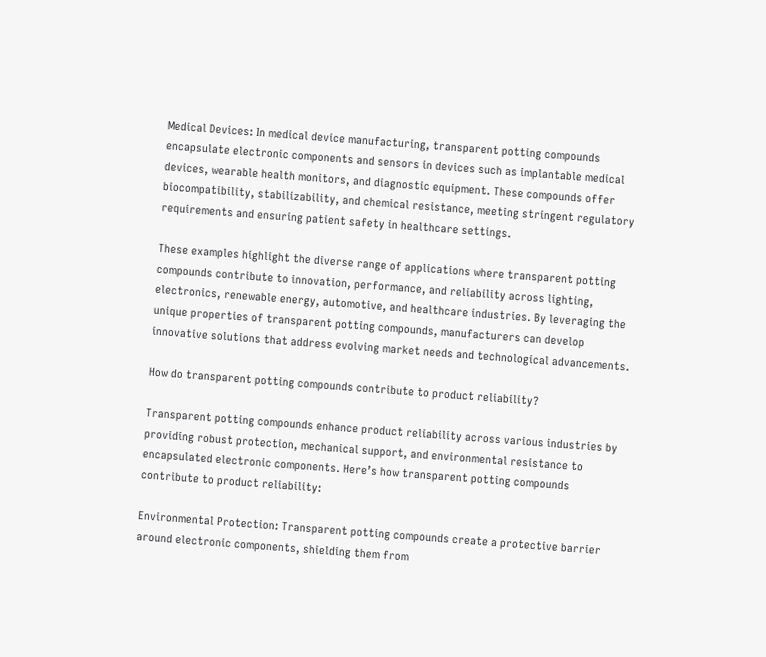Medical Devices: In medical device manufacturing, transparent potting compounds encapsulate electronic components and sensors in devices such as implantable medical devices, wearable health monitors, and diagnostic equipment. These compounds offer biocompatibility, stabilizability, and chemical resistance, meeting stringent regulatory requirements and ensuring patient safety in healthcare settings.

These examples highlight the diverse range of applications where transparent potting compounds contribute to innovation, performance, and reliability across lighting, electronics, renewable energy, automotive, and healthcare industries. By leveraging the unique properties of transparent potting compounds, manufacturers can develop innovative solutions that address evolving market needs and technological advancements.

How do transparent potting compounds contribute to product reliability?

Transparent potting compounds enhance product reliability across various industries by providing robust protection, mechanical support, and environmental resistance to encapsulated electronic components. Here’s how transparent potting compounds contribute to product reliability:

Environmental Protection: Transparent potting compounds create a protective barrier around electronic components, shielding them from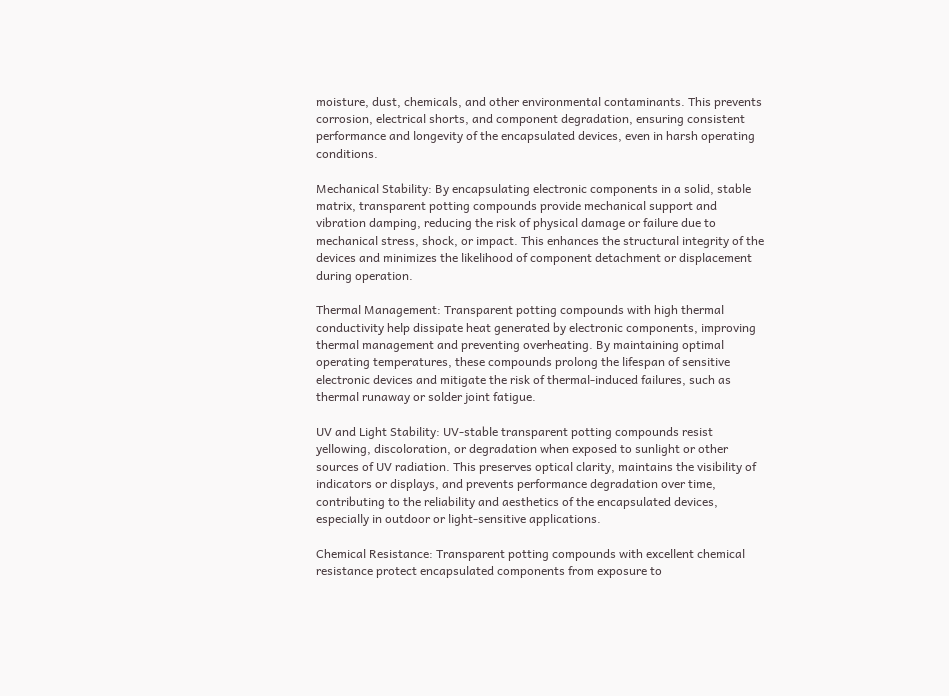moisture, dust, chemicals, and other environmental contaminants. This prevents corrosion, electrical shorts, and component degradation, ensuring consistent performance and longevity of the encapsulated devices, even in harsh operating conditions.

Mechanical Stability: By encapsulating electronic components in a solid, stable matrix, transparent potting compounds provide mechanical support and vibration damping, reducing the risk of physical damage or failure due to mechanical stress, shock, or impact. This enhances the structural integrity of the devices and minimizes the likelihood of component detachment or displacement during operation.

Thermal Management: Transparent potting compounds with high thermal conductivity help dissipate heat generated by electronic components, improving thermal management and preventing overheating. By maintaining optimal operating temperatures, these compounds prolong the lifespan of sensitive electronic devices and mitigate the risk of thermal-induced failures, such as thermal runaway or solder joint fatigue.

UV and Light Stability: UV-stable transparent potting compounds resist yellowing, discoloration, or degradation when exposed to sunlight or other sources of UV radiation. This preserves optical clarity, maintains the visibility of indicators or displays, and prevents performance degradation over time, contributing to the reliability and aesthetics of the encapsulated devices, especially in outdoor or light-sensitive applications.

Chemical Resistance: Transparent potting compounds with excellent chemical resistance protect encapsulated components from exposure to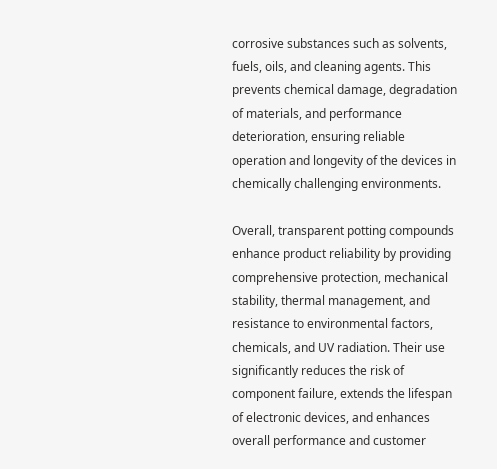corrosive substances such as solvents, fuels, oils, and cleaning agents. This prevents chemical damage, degradation of materials, and performance deterioration, ensuring reliable operation and longevity of the devices in chemically challenging environments.

Overall, transparent potting compounds enhance product reliability by providing comprehensive protection, mechanical stability, thermal management, and resistance to environmental factors, chemicals, and UV radiation. Their use significantly reduces the risk of component failure, extends the lifespan of electronic devices, and enhances overall performance and customer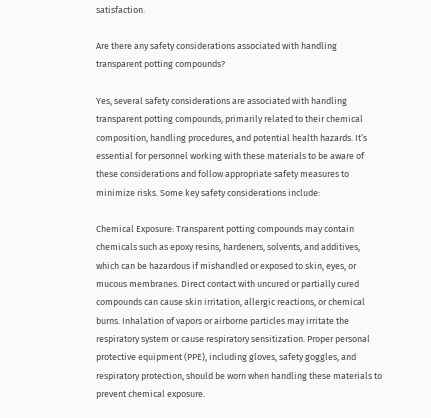satisfaction.

Are there any safety considerations associated with handling transparent potting compounds?

Yes, several safety considerations are associated with handling transparent potting compounds, primarily related to their chemical composition, handling procedures, and potential health hazards. It’s essential for personnel working with these materials to be aware of these considerations and follow appropriate safety measures to minimize risks. Some key safety considerations include:

Chemical Exposure: Transparent potting compounds may contain chemicals such as epoxy resins, hardeners, solvents, and additives, which can be hazardous if mishandled or exposed to skin, eyes, or mucous membranes. Direct contact with uncured or partially cured compounds can cause skin irritation, allergic reactions, or chemical burns. Inhalation of vapors or airborne particles may irritate the respiratory system or cause respiratory sensitization. Proper personal protective equipment (PPE), including gloves, safety goggles, and respiratory protection, should be worn when handling these materials to prevent chemical exposure.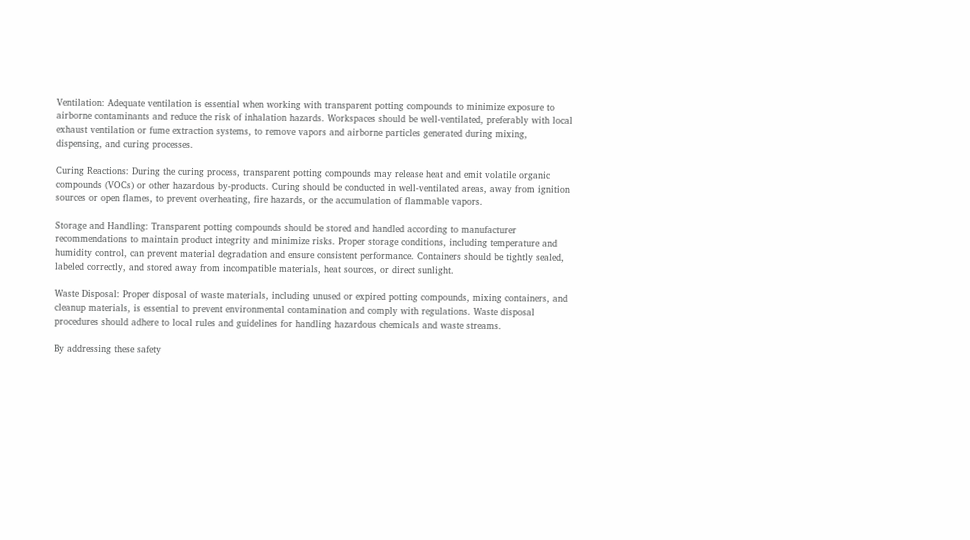Ventilation: Adequate ventilation is essential when working with transparent potting compounds to minimize exposure to airborne contaminants and reduce the risk of inhalation hazards. Workspaces should be well-ventilated, preferably with local exhaust ventilation or fume extraction systems, to remove vapors and airborne particles generated during mixing, dispensing, and curing processes.

Curing Reactions: During the curing process, transparent potting compounds may release heat and emit volatile organic compounds (VOCs) or other hazardous by-products. Curing should be conducted in well-ventilated areas, away from ignition sources or open flames, to prevent overheating, fire hazards, or the accumulation of flammable vapors.

Storage and Handling: Transparent potting compounds should be stored and handled according to manufacturer recommendations to maintain product integrity and minimize risks. Proper storage conditions, including temperature and humidity control, can prevent material degradation and ensure consistent performance. Containers should be tightly sealed, labeled correctly, and stored away from incompatible materials, heat sources, or direct sunlight.

Waste Disposal: Proper disposal of waste materials, including unused or expired potting compounds, mixing containers, and cleanup materials, is essential to prevent environmental contamination and comply with regulations. Waste disposal procedures should adhere to local rules and guidelines for handling hazardous chemicals and waste streams.

By addressing these safety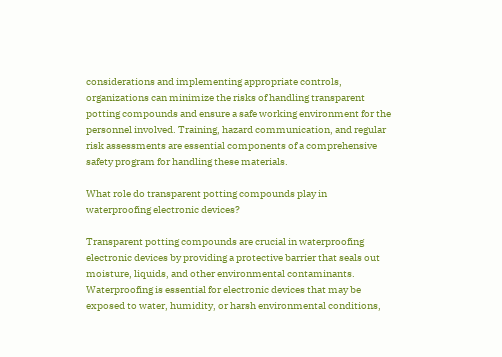considerations and implementing appropriate controls, organizations can minimize the risks of handling transparent potting compounds and ensure a safe working environment for the personnel involved. Training, hazard communication, and regular risk assessments are essential components of a comprehensive safety program for handling these materials.

What role do transparent potting compounds play in waterproofing electronic devices?

Transparent potting compounds are crucial in waterproofing electronic devices by providing a protective barrier that seals out moisture, liquids, and other environmental contaminants. Waterproofing is essential for electronic devices that may be exposed to water, humidity, or harsh environmental conditions,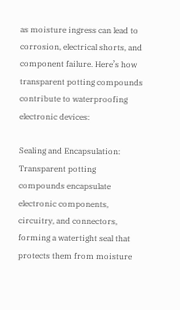as moisture ingress can lead to corrosion, electrical shorts, and component failure. Here’s how transparent potting compounds contribute to waterproofing electronic devices:

Sealing and Encapsulation: Transparent potting compounds encapsulate electronic components, circuitry, and connectors, forming a watertight seal that protects them from moisture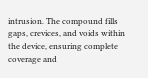intrusion. The compound fills gaps, crevices, and voids within the device, ensuring complete coverage and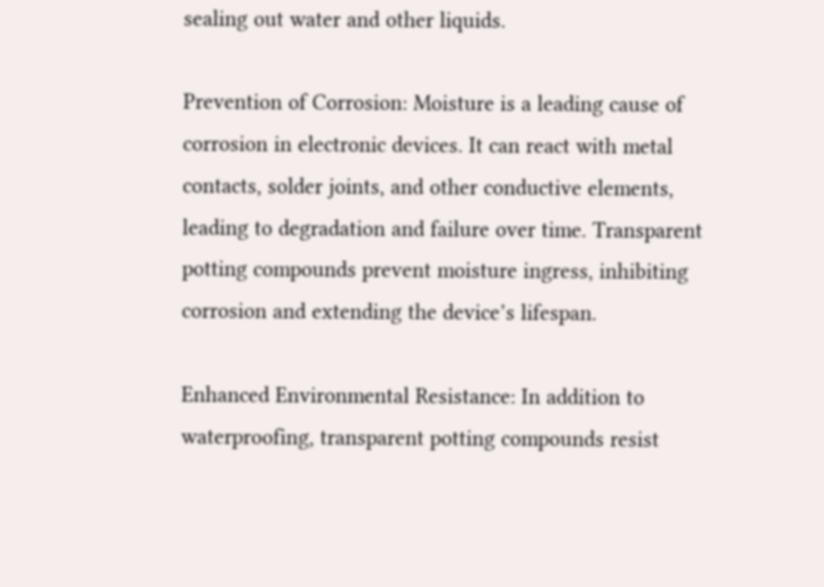sealing out water and other liquids.

Prevention of Corrosion: Moisture is a leading cause of corrosion in electronic devices. It can react with metal contacts, solder joints, and other conductive elements, leading to degradation and failure over time. Transparent potting compounds prevent moisture ingress, inhibiting corrosion and extending the device’s lifespan.

Enhanced Environmental Resistance: In addition to waterproofing, transparent potting compounds resist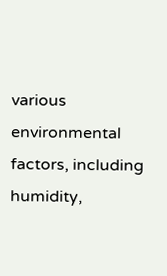various environmental factors, including humidity,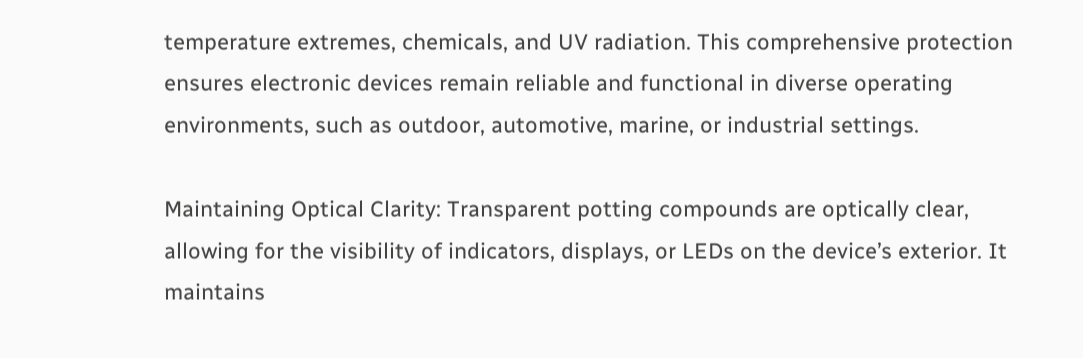temperature extremes, chemicals, and UV radiation. This comprehensive protection ensures electronic devices remain reliable and functional in diverse operating environments, such as outdoor, automotive, marine, or industrial settings.

Maintaining Optical Clarity: Transparent potting compounds are optically clear, allowing for the visibility of indicators, displays, or LEDs on the device’s exterior. It maintains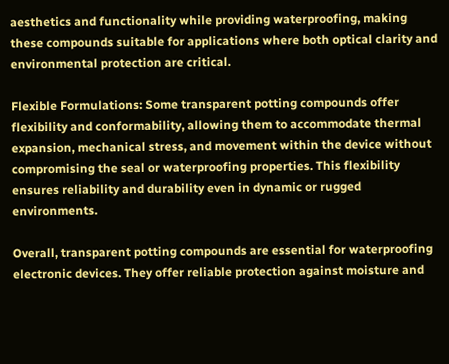aesthetics and functionality while providing waterproofing, making these compounds suitable for applications where both optical clarity and environmental protection are critical.

Flexible Formulations: Some transparent potting compounds offer flexibility and conformability, allowing them to accommodate thermal expansion, mechanical stress, and movement within the device without compromising the seal or waterproofing properties. This flexibility ensures reliability and durability even in dynamic or rugged environments.

Overall, transparent potting compounds are essential for waterproofing electronic devices. They offer reliable protection against moisture and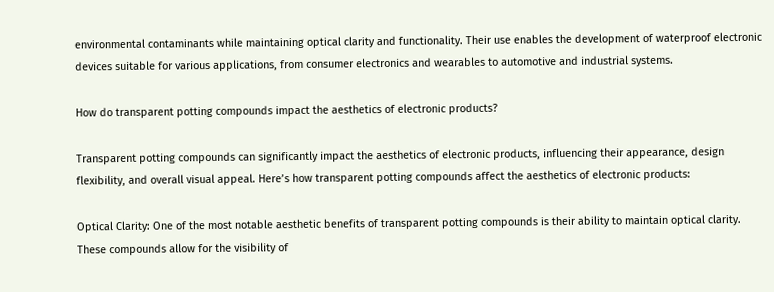environmental contaminants while maintaining optical clarity and functionality. Their use enables the development of waterproof electronic devices suitable for various applications, from consumer electronics and wearables to automotive and industrial systems.

How do transparent potting compounds impact the aesthetics of electronic products?

Transparent potting compounds can significantly impact the aesthetics of electronic products, influencing their appearance, design flexibility, and overall visual appeal. Here’s how transparent potting compounds affect the aesthetics of electronic products:

Optical Clarity: One of the most notable aesthetic benefits of transparent potting compounds is their ability to maintain optical clarity. These compounds allow for the visibility of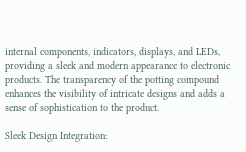internal components, indicators, displays, and LEDs, providing a sleek and modern appearance to electronic products. The transparency of the potting compound enhances the visibility of intricate designs and adds a sense of sophistication to the product.

Sleek Design Integration: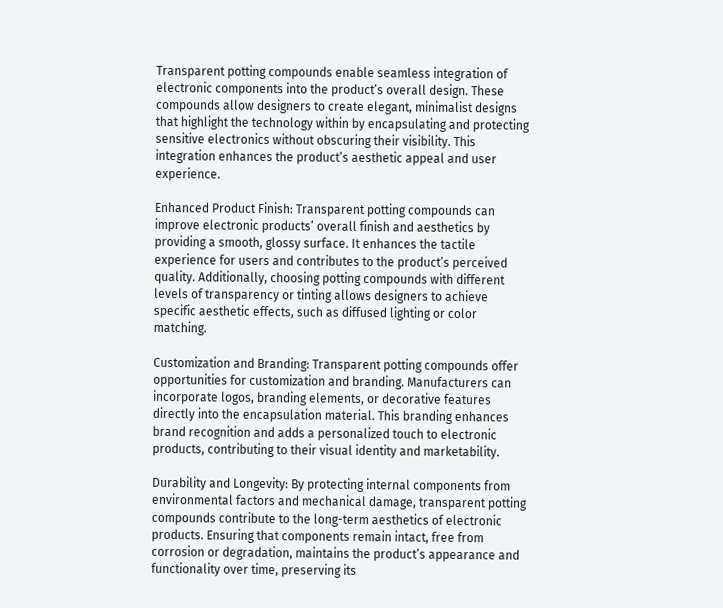Transparent potting compounds enable seamless integration of electronic components into the product’s overall design. These compounds allow designers to create elegant, minimalist designs that highlight the technology within by encapsulating and protecting sensitive electronics without obscuring their visibility. This integration enhances the product’s aesthetic appeal and user experience.

Enhanced Product Finish: Transparent potting compounds can improve electronic products’ overall finish and aesthetics by providing a smooth, glossy surface. It enhances the tactile experience for users and contributes to the product’s perceived quality. Additionally, choosing potting compounds with different levels of transparency or tinting allows designers to achieve specific aesthetic effects, such as diffused lighting or color matching.

Customization and Branding: Transparent potting compounds offer opportunities for customization and branding. Manufacturers can incorporate logos, branding elements, or decorative features directly into the encapsulation material. This branding enhances brand recognition and adds a personalized touch to electronic products, contributing to their visual identity and marketability.

Durability and Longevity: By protecting internal components from environmental factors and mechanical damage, transparent potting compounds contribute to the long-term aesthetics of electronic products. Ensuring that components remain intact, free from corrosion or degradation, maintains the product’s appearance and functionality over time, preserving its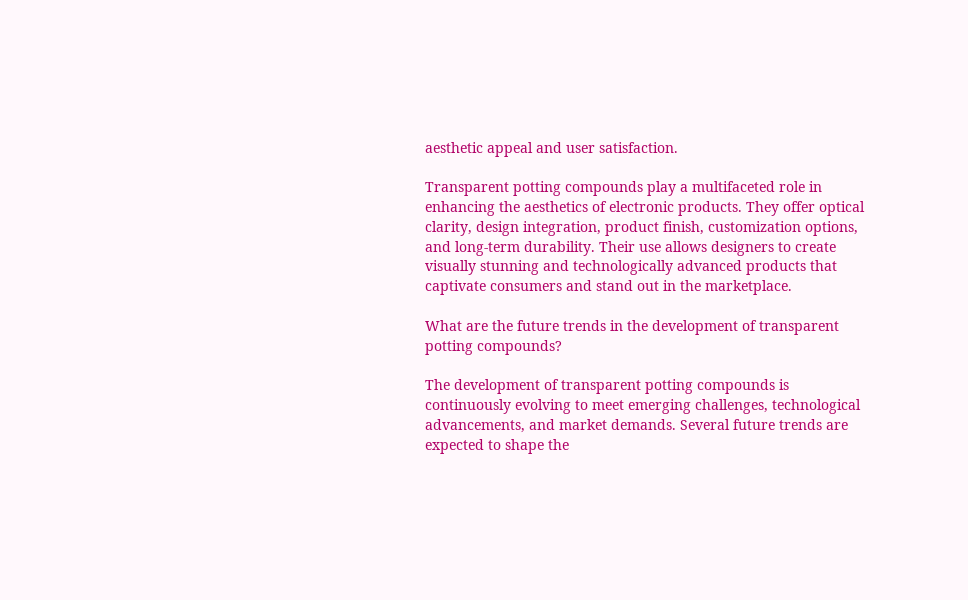aesthetic appeal and user satisfaction.

Transparent potting compounds play a multifaceted role in enhancing the aesthetics of electronic products. They offer optical clarity, design integration, product finish, customization options, and long-term durability. Their use allows designers to create visually stunning and technologically advanced products that captivate consumers and stand out in the marketplace.

What are the future trends in the development of transparent potting compounds?

The development of transparent potting compounds is continuously evolving to meet emerging challenges, technological advancements, and market demands. Several future trends are expected to shape the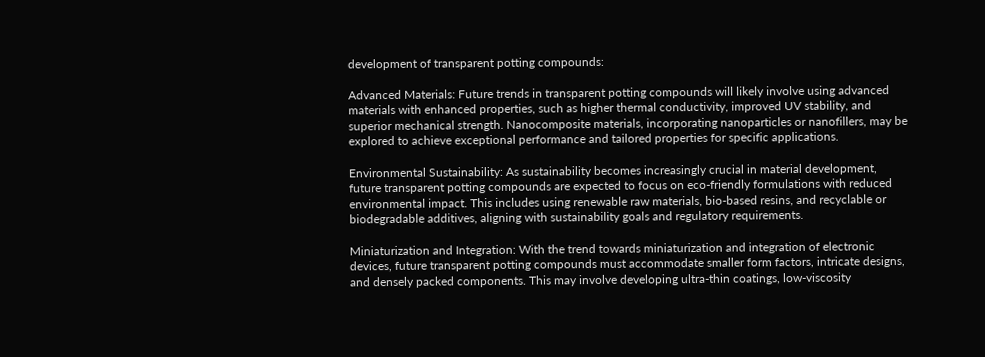development of transparent potting compounds:

Advanced Materials: Future trends in transparent potting compounds will likely involve using advanced materials with enhanced properties, such as higher thermal conductivity, improved UV stability, and superior mechanical strength. Nanocomposite materials, incorporating nanoparticles or nanofillers, may be explored to achieve exceptional performance and tailored properties for specific applications.

Environmental Sustainability: As sustainability becomes increasingly crucial in material development, future transparent potting compounds are expected to focus on eco-friendly formulations with reduced environmental impact. This includes using renewable raw materials, bio-based resins, and recyclable or biodegradable additives, aligning with sustainability goals and regulatory requirements.

Miniaturization and Integration: With the trend towards miniaturization and integration of electronic devices, future transparent potting compounds must accommodate smaller form factors, intricate designs, and densely packed components. This may involve developing ultra-thin coatings, low-viscosity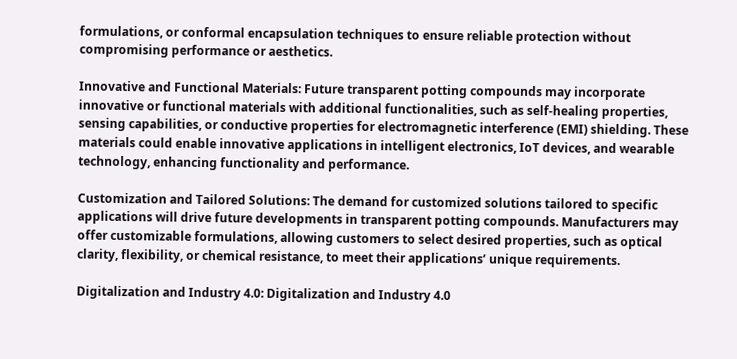formulations, or conformal encapsulation techniques to ensure reliable protection without compromising performance or aesthetics.

Innovative and Functional Materials: Future transparent potting compounds may incorporate innovative or functional materials with additional functionalities, such as self-healing properties, sensing capabilities, or conductive properties for electromagnetic interference (EMI) shielding. These materials could enable innovative applications in intelligent electronics, IoT devices, and wearable technology, enhancing functionality and performance.

Customization and Tailored Solutions: The demand for customized solutions tailored to specific applications will drive future developments in transparent potting compounds. Manufacturers may offer customizable formulations, allowing customers to select desired properties, such as optical clarity, flexibility, or chemical resistance, to meet their applications’ unique requirements.

Digitalization and Industry 4.0: Digitalization and Industry 4.0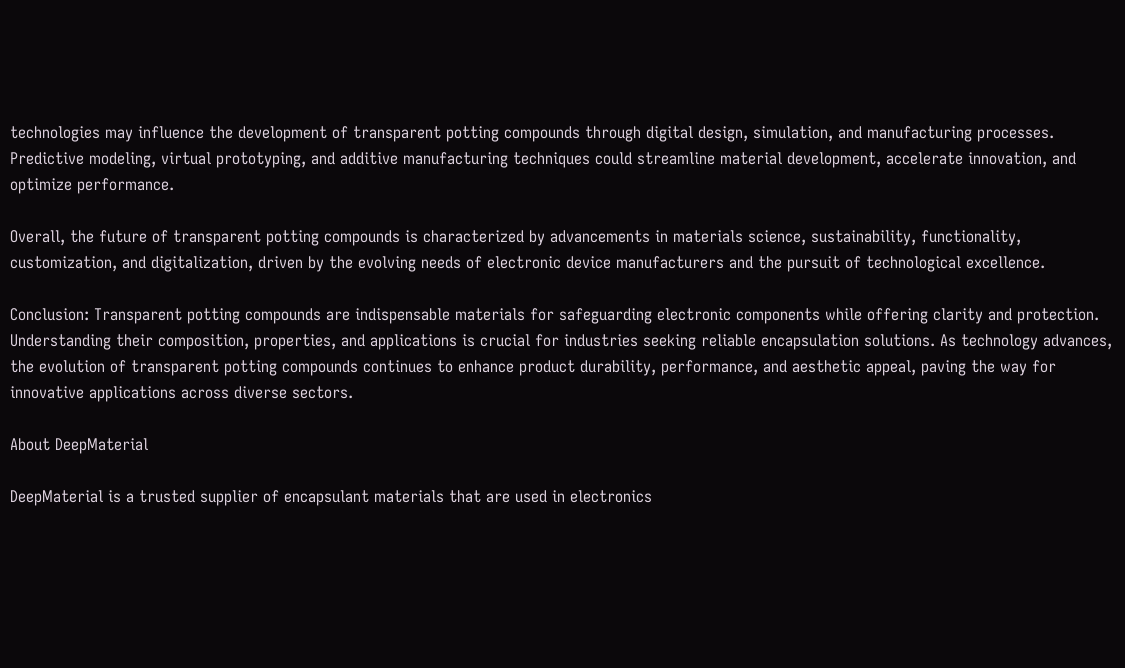technologies may influence the development of transparent potting compounds through digital design, simulation, and manufacturing processes. Predictive modeling, virtual prototyping, and additive manufacturing techniques could streamline material development, accelerate innovation, and optimize performance.

Overall, the future of transparent potting compounds is characterized by advancements in materials science, sustainability, functionality, customization, and digitalization, driven by the evolving needs of electronic device manufacturers and the pursuit of technological excellence.

Conclusion: Transparent potting compounds are indispensable materials for safeguarding electronic components while offering clarity and protection. Understanding their composition, properties, and applications is crucial for industries seeking reliable encapsulation solutions. As technology advances, the evolution of transparent potting compounds continues to enhance product durability, performance, and aesthetic appeal, paving the way for innovative applications across diverse sectors.

About DeepMaterial

DeepMaterial is a trusted supplier of encapsulant materials that are used in electronics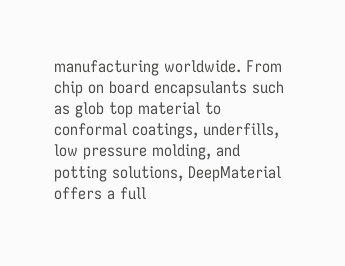manufacturing worldwide. From chip on board encapsulants such as glob top material to conformal coatings, underfills, low pressure molding, and potting solutions, DeepMaterial offers a full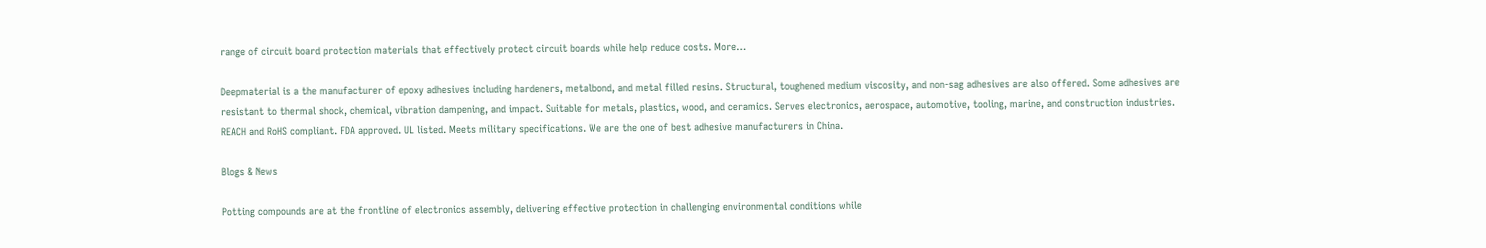range of circuit board protection materials that effectively protect circuit boards while help reduce costs. More…

Deepmaterial is a the manufacturer of epoxy adhesives including hardeners, metalbond, and metal filled resins. Structural, toughened medium viscosity, and non-sag adhesives are also offered. Some adhesives are resistant to thermal shock, chemical, vibration dampening, and impact. Suitable for metals, plastics, wood, and ceramics. Serves electronics, aerospace, automotive, tooling, marine, and construction industries. REACH and RoHS compliant. FDA approved. UL listed. Meets military specifications. We are the one of best adhesive manufacturers in China.

Blogs & News

Potting compounds are at the frontline of electronics assembly, delivering effective protection in challenging environmental conditions while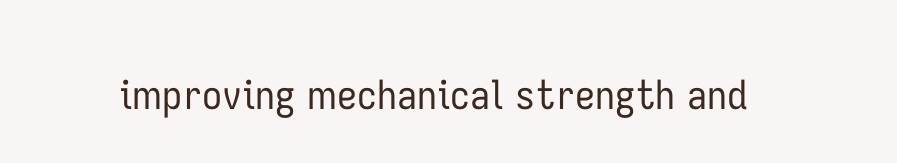improving mechanical strength and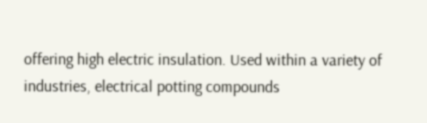offering high electric insulation. Used within a variety of industries, electrical potting compounds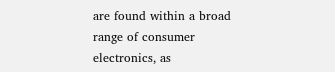are found within a broad range of consumer electronics, as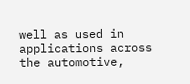well as used in applications across the automotive,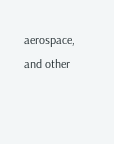aerospace, and other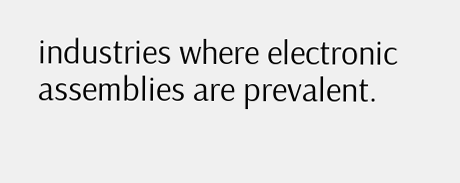industries where electronic assemblies are prevalent.